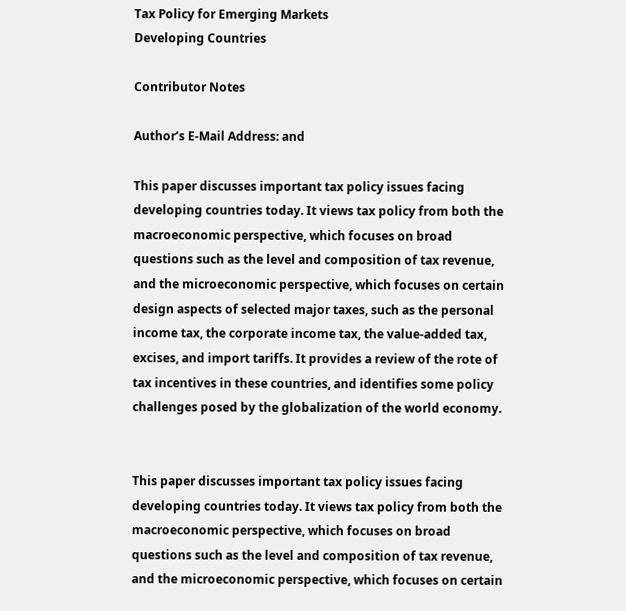Tax Policy for Emerging Markets
Developing Countries

Contributor Notes

Author’s E-Mail Address: and

This paper discusses important tax policy issues facing developing countries today. It views tax policy from both the macroeconomic perspective, which focuses on broad questions such as the level and composition of tax revenue, and the microeconomic perspective, which focuses on certain design aspects of selected major taxes, such as the personal income tax, the corporate income tax, the value-added tax, excises, and import tariffs. It provides a review of the rote of tax incentives in these countries, and identifies some policy challenges posed by the globalization of the world economy.


This paper discusses important tax policy issues facing developing countries today. It views tax policy from both the macroeconomic perspective, which focuses on broad questions such as the level and composition of tax revenue, and the microeconomic perspective, which focuses on certain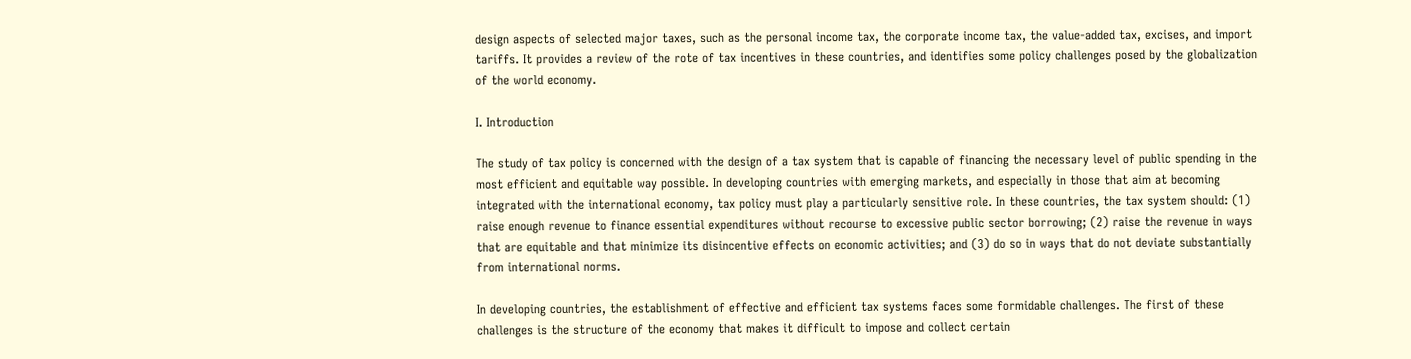design aspects of selected major taxes, such as the personal income tax, the corporate income tax, the value-added tax, excises, and import tariffs. It provides a review of the rote of tax incentives in these countries, and identifies some policy challenges posed by the globalization of the world economy.

I. Introduction

The study of tax policy is concerned with the design of a tax system that is capable of financing the necessary level of public spending in the most efficient and equitable way possible. In developing countries with emerging markets, and especially in those that aim at becoming integrated with the international economy, tax policy must play a particularly sensitive role. In these countries, the tax system should: (1) raise enough revenue to finance essential expenditures without recourse to excessive public sector borrowing; (2) raise the revenue in ways that are equitable and that minimize its disincentive effects on economic activities; and (3) do so in ways that do not deviate substantially from international norms.

In developing countries, the establishment of effective and efficient tax systems faces some formidable challenges. The first of these challenges is the structure of the economy that makes it difficult to impose and collect certain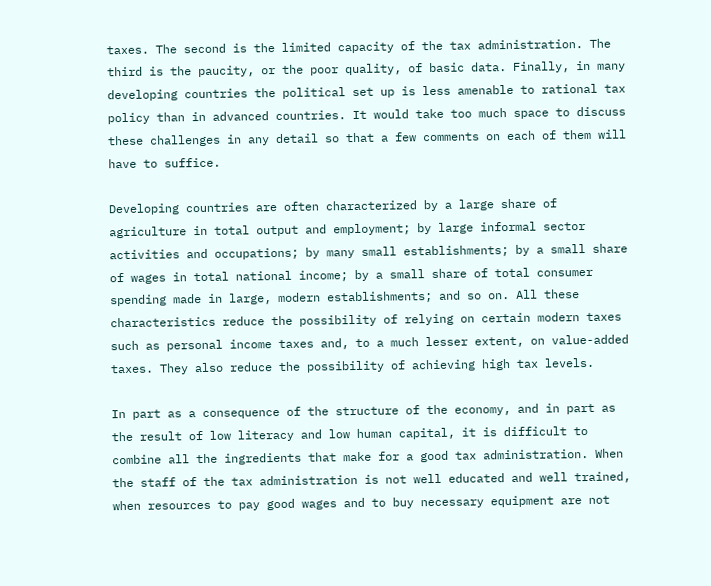taxes. The second is the limited capacity of the tax administration. The third is the paucity, or the poor quality, of basic data. Finally, in many developing countries the political set up is less amenable to rational tax policy than in advanced countries. It would take too much space to discuss these challenges in any detail so that a few comments on each of them will have to suffice.

Developing countries are often characterized by a large share of agriculture in total output and employment; by large informal sector activities and occupations; by many small establishments; by a small share of wages in total national income; by a small share of total consumer spending made in large, modern establishments; and so on. All these characteristics reduce the possibility of relying on certain modern taxes such as personal income taxes and, to a much lesser extent, on value-added taxes. They also reduce the possibility of achieving high tax levels.

In part as a consequence of the structure of the economy, and in part as the result of low literacy and low human capital, it is difficult to combine all the ingredients that make for a good tax administration. When the staff of the tax administration is not well educated and well trained, when resources to pay good wages and to buy necessary equipment are not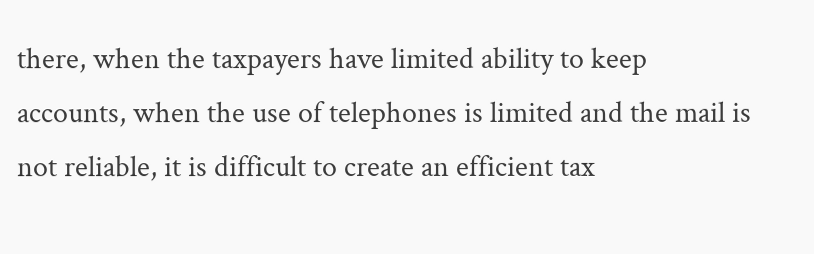there, when the taxpayers have limited ability to keep accounts, when the use of telephones is limited and the mail is not reliable, it is difficult to create an efficient tax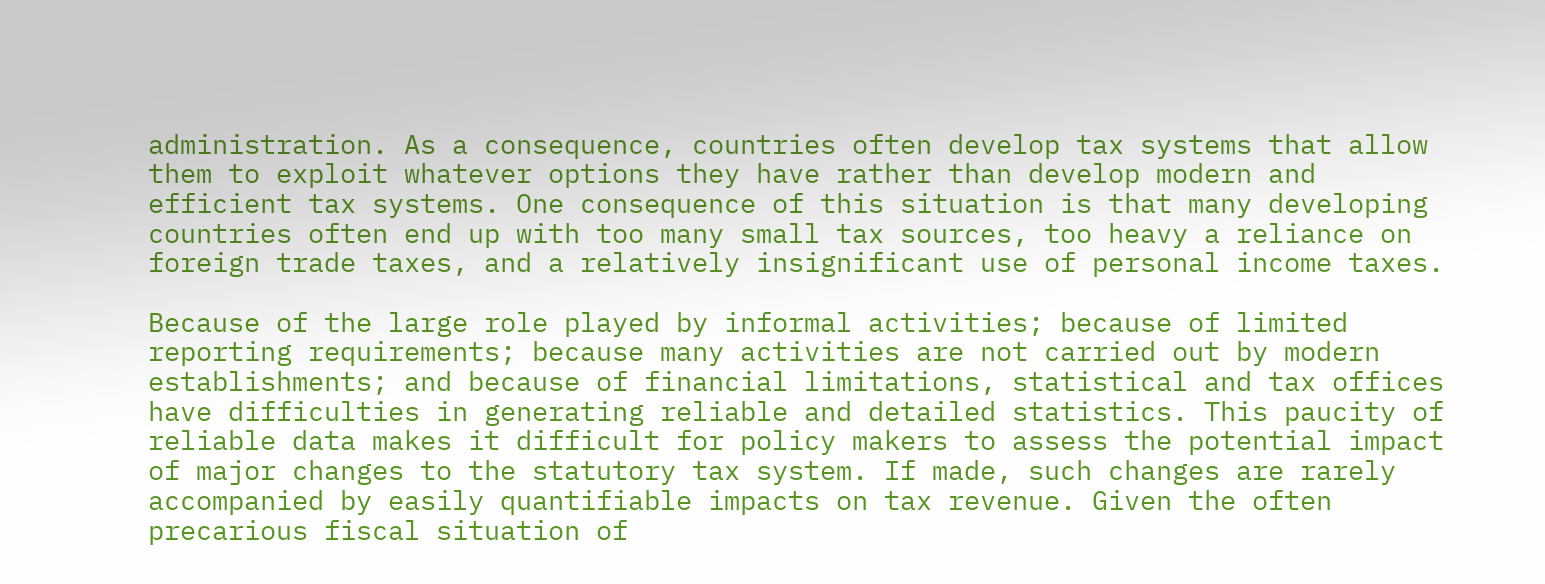administration. As a consequence, countries often develop tax systems that allow them to exploit whatever options they have rather than develop modern and efficient tax systems. One consequence of this situation is that many developing countries often end up with too many small tax sources, too heavy a reliance on foreign trade taxes, and a relatively insignificant use of personal income taxes.

Because of the large role played by informal activities; because of limited reporting requirements; because many activities are not carried out by modern establishments; and because of financial limitations, statistical and tax offices have difficulties in generating reliable and detailed statistics. This paucity of reliable data makes it difficult for policy makers to assess the potential impact of major changes to the statutory tax system. If made, such changes are rarely accompanied by easily quantifiable impacts on tax revenue. Given the often precarious fiscal situation of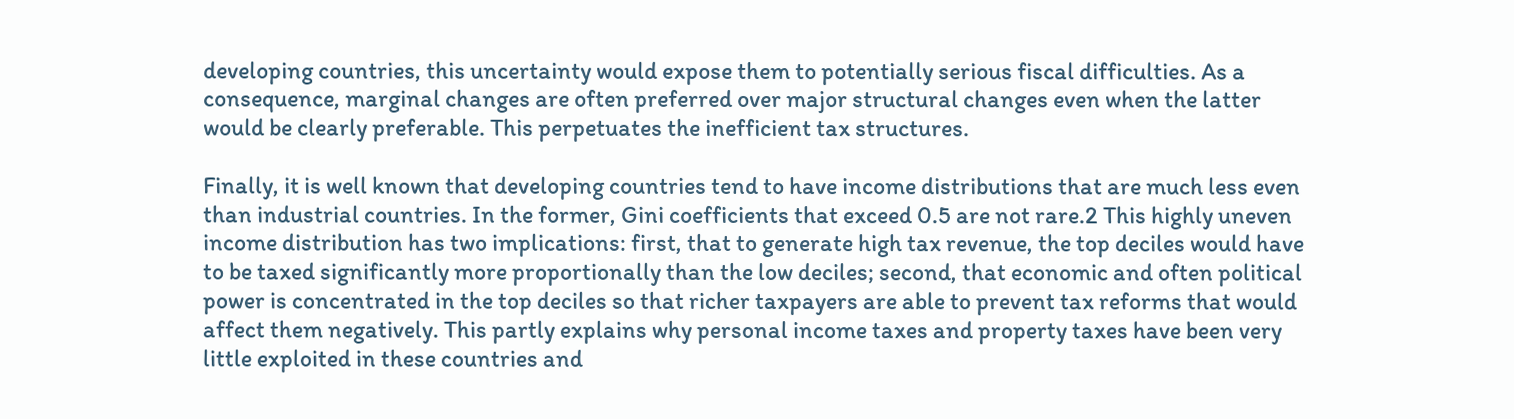developing countries, this uncertainty would expose them to potentially serious fiscal difficulties. As a consequence, marginal changes are often preferred over major structural changes even when the latter would be clearly preferable. This perpetuates the inefficient tax structures.

Finally, it is well known that developing countries tend to have income distributions that are much less even than industrial countries. In the former, Gini coefficients that exceed 0.5 are not rare.2 This highly uneven income distribution has two implications: first, that to generate high tax revenue, the top deciles would have to be taxed significantly more proportionally than the low deciles; second, that economic and often political power is concentrated in the top deciles so that richer taxpayers are able to prevent tax reforms that would affect them negatively. This partly explains why personal income taxes and property taxes have been very little exploited in these countries and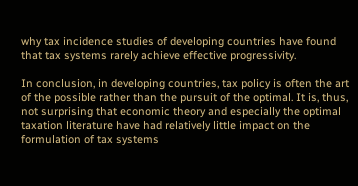why tax incidence studies of developing countries have found that tax systems rarely achieve effective progressivity.

In conclusion, in developing countries, tax policy is often the art of the possible rather than the pursuit of the optimal. It is, thus, not surprising that economic theory and especially the optimal taxation literature have had relatively little impact on the formulation of tax systems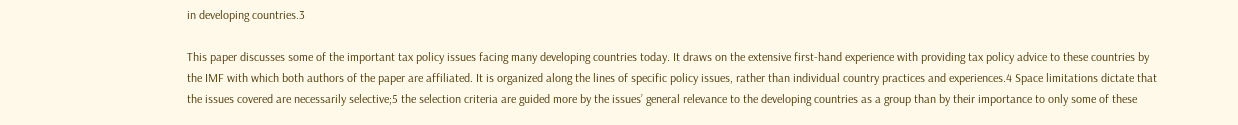in developing countries.3

This paper discusses some of the important tax policy issues facing many developing countries today. It draws on the extensive first-hand experience with providing tax policy advice to these countries by the IMF with which both authors of the paper are affiliated. It is organized along the lines of specific policy issues, rather than individual country practices and experiences.4 Space limitations dictate that the issues covered are necessarily selective;5 the selection criteria are guided more by the issues’ general relevance to the developing countries as a group than by their importance to only some of these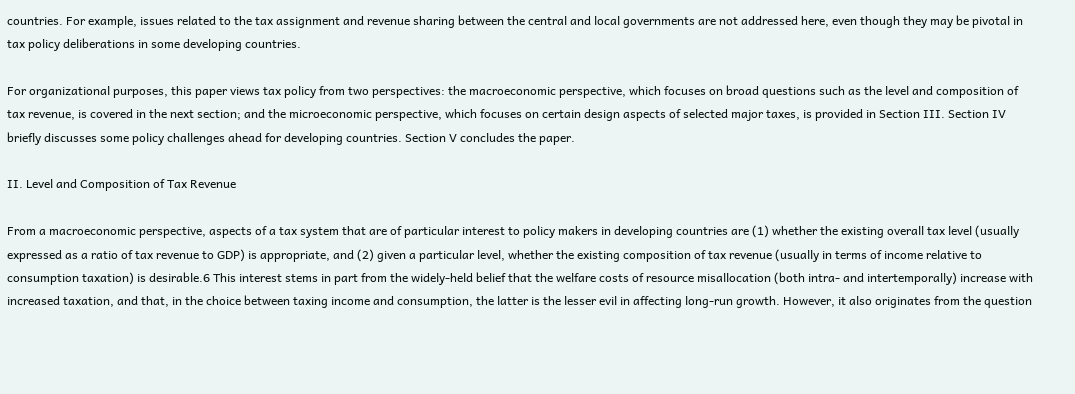countries. For example, issues related to the tax assignment and revenue sharing between the central and local governments are not addressed here, even though they may be pivotal in tax policy deliberations in some developing countries.

For organizational purposes, this paper views tax policy from two perspectives: the macroeconomic perspective, which focuses on broad questions such as the level and composition of tax revenue, is covered in the next section; and the microeconomic perspective, which focuses on certain design aspects of selected major taxes, is provided in Section III. Section IV briefly discusses some policy challenges ahead for developing countries. Section V concludes the paper.

II. Level and Composition of Tax Revenue

From a macroeconomic perspective, aspects of a tax system that are of particular interest to policy makers in developing countries are (1) whether the existing overall tax level (usually expressed as a ratio of tax revenue to GDP) is appropriate, and (2) given a particular level, whether the existing composition of tax revenue (usually in terms of income relative to consumption taxation) is desirable.6 This interest stems in part from the widely-held belief that the welfare costs of resource misallocation (both intra- and intertemporally) increase with increased taxation, and that, in the choice between taxing income and consumption, the latter is the lesser evil in affecting long-run growth. However, it also originates from the question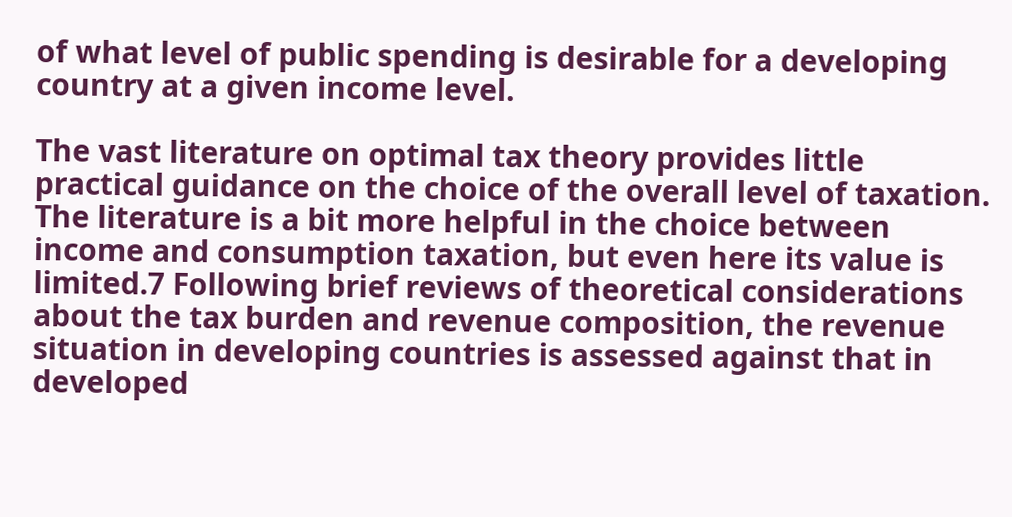of what level of public spending is desirable for a developing country at a given income level.

The vast literature on optimal tax theory provides little practical guidance on the choice of the overall level of taxation. The literature is a bit more helpful in the choice between income and consumption taxation, but even here its value is limited.7 Following brief reviews of theoretical considerations about the tax burden and revenue composition, the revenue situation in developing countries is assessed against that in developed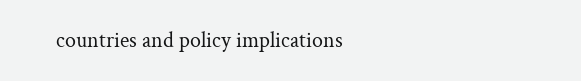countries and policy implications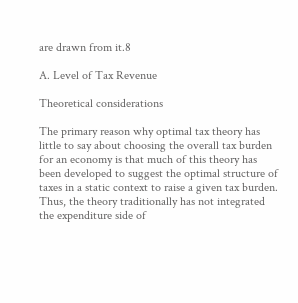are drawn from it.8

A. Level of Tax Revenue

Theoretical considerations

The primary reason why optimal tax theory has little to say about choosing the overall tax burden for an economy is that much of this theory has been developed to suggest the optimal structure of taxes in a static context to raise a given tax burden. Thus, the theory traditionally has not integrated the expenditure side of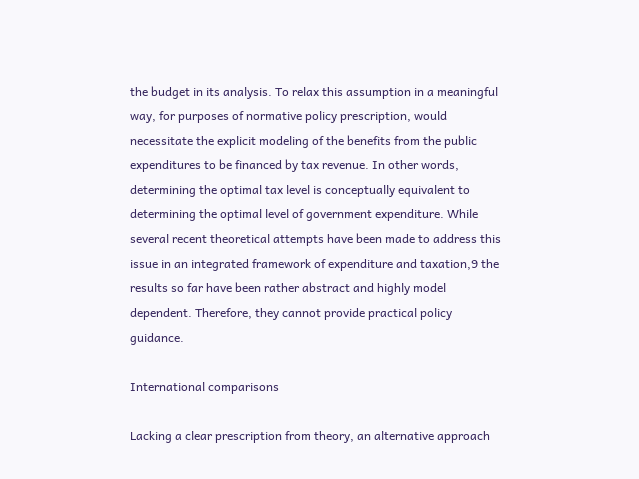the budget in its analysis. To relax this assumption in a meaningful way, for purposes of normative policy prescription, would necessitate the explicit modeling of the benefits from the public expenditures to be financed by tax revenue. In other words, determining the optimal tax level is conceptually equivalent to determining the optimal level of government expenditure. While several recent theoretical attempts have been made to address this issue in an integrated framework of expenditure and taxation,9 the results so far have been rather abstract and highly model dependent. Therefore, they cannot provide practical policy guidance.

International comparisons

Lacking a clear prescription from theory, an alternative approach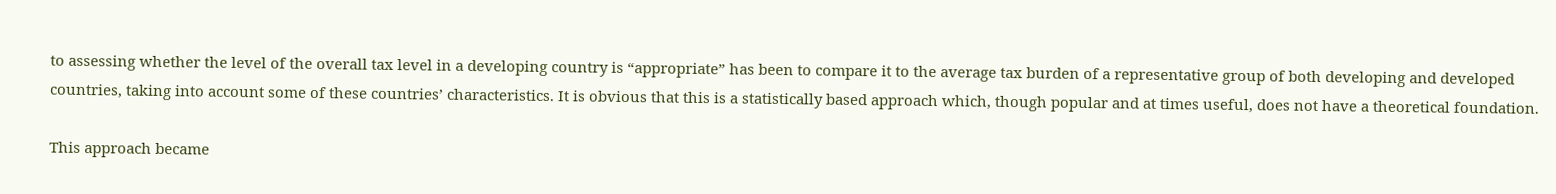to assessing whether the level of the overall tax level in a developing country is “appropriate” has been to compare it to the average tax burden of a representative group of both developing and developed countries, taking into account some of these countries’ characteristics. It is obvious that this is a statistically based approach which, though popular and at times useful, does not have a theoretical foundation.

This approach became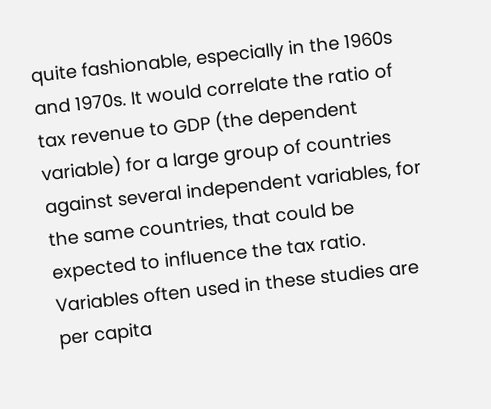quite fashionable, especially in the 1960s and 1970s. It would correlate the ratio of tax revenue to GDP (the dependent variable) for a large group of countries against several independent variables, for the same countries, that could be expected to influence the tax ratio. Variables often used in these studies are per capita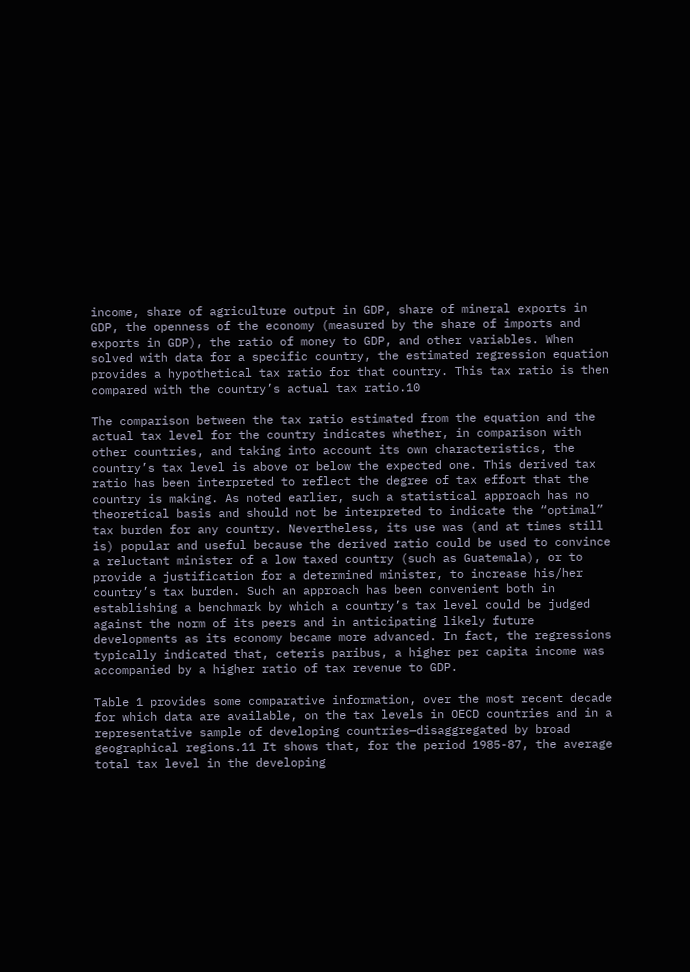income, share of agriculture output in GDP, share of mineral exports in GDP, the openness of the economy (measured by the share of imports and exports in GDP), the ratio of money to GDP, and other variables. When solved with data for a specific country, the estimated regression equation provides a hypothetical tax ratio for that country. This tax ratio is then compared with the country’s actual tax ratio.10

The comparison between the tax ratio estimated from the equation and the actual tax level for the country indicates whether, in comparison with other countries, and taking into account its own characteristics, the country’s tax level is above or below the expected one. This derived tax ratio has been interpreted to reflect the degree of tax effort that the country is making. As noted earlier, such a statistical approach has no theoretical basis and should not be interpreted to indicate the “optimal” tax burden for any country. Nevertheless, its use was (and at times still is) popular and useful because the derived ratio could be used to convince a reluctant minister of a low taxed country (such as Guatemala), or to provide a justification for a determined minister, to increase his/her country’s tax burden. Such an approach has been convenient both in establishing a benchmark by which a country’s tax level could be judged against the norm of its peers and in anticipating likely future developments as its economy became more advanced. In fact, the regressions typically indicated that, ceteris paribus, a higher per capita income was accompanied by a higher ratio of tax revenue to GDP.

Table 1 provides some comparative information, over the most recent decade for which data are available, on the tax levels in OECD countries and in a representative sample of developing countries—disaggregated by broad geographical regions.11 It shows that, for the period 1985-87, the average total tax level in the developing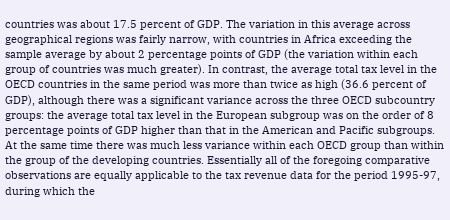countries was about 17.5 percent of GDP. The variation in this average across geographical regions was fairly narrow, with countries in Africa exceeding the sample average by about 2 percentage points of GDP (the variation within each group of countries was much greater). In contrast, the average total tax level in the OECD countries in the same period was more than twice as high (36.6 percent of GDP), although there was a significant variance across the three OECD subcountry groups: the average total tax level in the European subgroup was on the order of 8 percentage points of GDP higher than that in the American and Pacific subgroups. At the same time there was much less variance within each OECD group than within the group of the developing countries. Essentially all of the foregoing comparative observations are equally applicable to the tax revenue data for the period 1995-97, during which the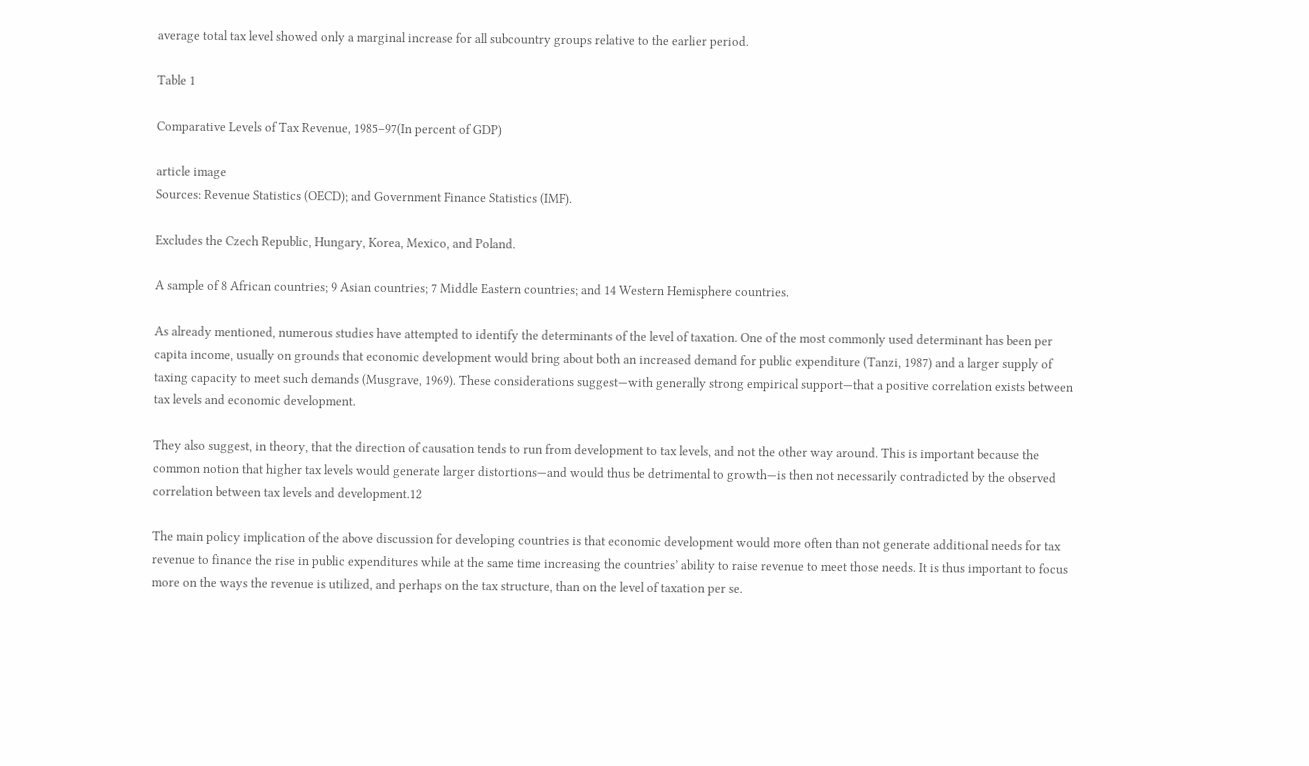average total tax level showed only a marginal increase for all subcountry groups relative to the earlier period.

Table 1

Comparative Levels of Tax Revenue, 1985–97(In percent of GDP)

article image
Sources: Revenue Statistics (OECD); and Government Finance Statistics (IMF).

Excludes the Czech Republic, Hungary, Korea, Mexico, and Poland.

A sample of 8 African countries; 9 Asian countries; 7 Middle Eastern countries; and 14 Western Hemisphere countries.

As already mentioned, numerous studies have attempted to identify the determinants of the level of taxation. One of the most commonly used determinant has been per capita income, usually on grounds that economic development would bring about both an increased demand for public expenditure (Tanzi, 1987) and a larger supply of taxing capacity to meet such demands (Musgrave, 1969). These considerations suggest—with generally strong empirical support—that a positive correlation exists between tax levels and economic development.

They also suggest, in theory, that the direction of causation tends to run from development to tax levels, and not the other way around. This is important because the common notion that higher tax levels would generate larger distortions—and would thus be detrimental to growth—is then not necessarily contradicted by the observed correlation between tax levels and development.12

The main policy implication of the above discussion for developing countries is that economic development would more often than not generate additional needs for tax revenue to finance the rise in public expenditures while at the same time increasing the countries’ ability to raise revenue to meet those needs. It is thus important to focus more on the ways the revenue is utilized, and perhaps on the tax structure, than on the level of taxation per se.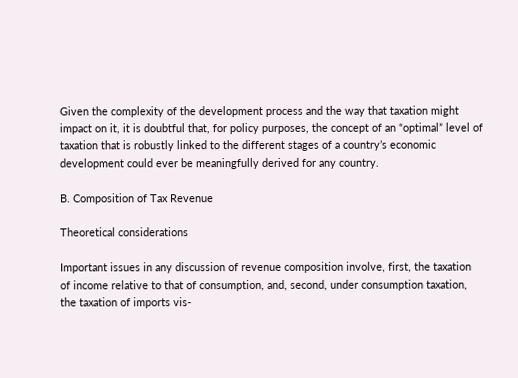Given the complexity of the development process and the way that taxation might impact on it, it is doubtful that, for policy purposes, the concept of an “optimal” level of taxation that is robustly linked to the different stages of a country’s economic development could ever be meaningfully derived for any country.

B. Composition of Tax Revenue

Theoretical considerations

Important issues in any discussion of revenue composition involve, first, the taxation of income relative to that of consumption, and, second, under consumption taxation, the taxation of imports vis-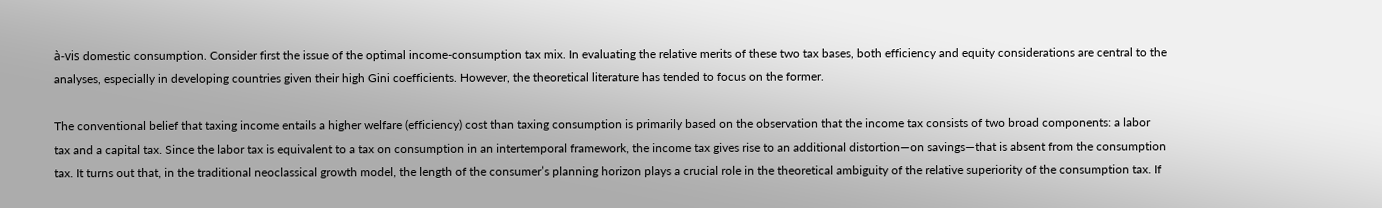à-vis domestic consumption. Consider first the issue of the optimal income-consumption tax mix. In evaluating the relative merits of these two tax bases, both efficiency and equity considerations are central to the analyses, especially in developing countries given their high Gini coefficients. However, the theoretical literature has tended to focus on the former.

The conventional belief that taxing income entails a higher welfare (efficiency) cost than taxing consumption is primarily based on the observation that the income tax consists of two broad components: a labor tax and a capital tax. Since the labor tax is equivalent to a tax on consumption in an intertemporal framework, the income tax gives rise to an additional distortion—on savings—that is absent from the consumption tax. It turns out that, in the traditional neoclassical growth model, the length of the consumer’s planning horizon plays a crucial role in the theoretical ambiguity of the relative superiority of the consumption tax. If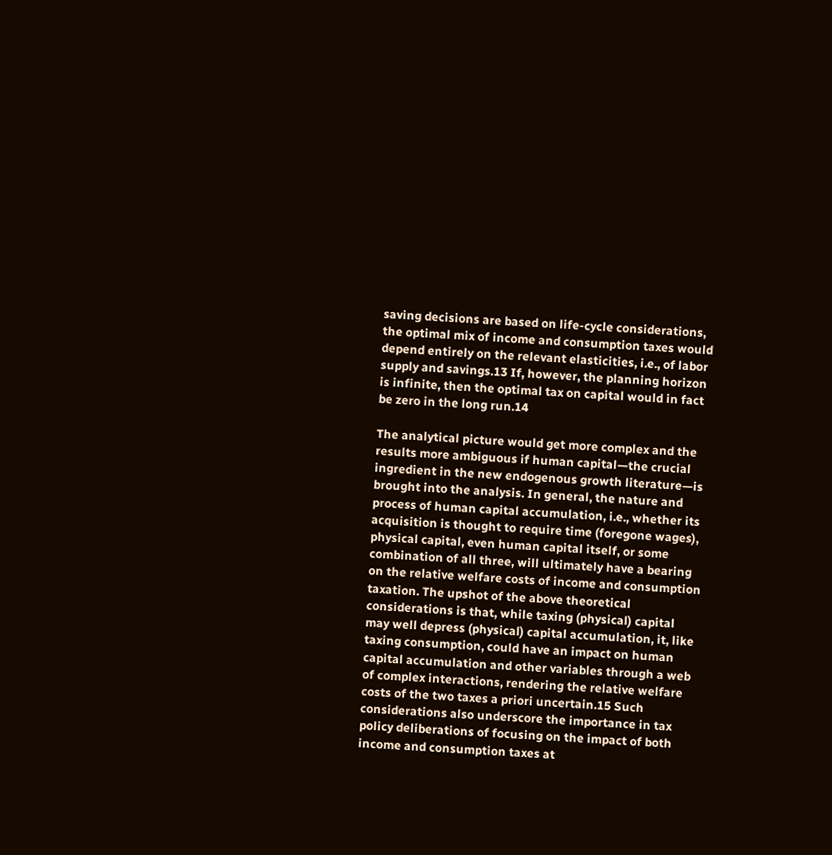saving decisions are based on life-cycle considerations, the optimal mix of income and consumption taxes would depend entirely on the relevant elasticities, i.e., of labor supply and savings.13 If, however, the planning horizon is infinite, then the optimal tax on capital would in fact be zero in the long run.14

The analytical picture would get more complex and the results more ambiguous if human capital—the crucial ingredient in the new endogenous growth literature—is brought into the analysis. In general, the nature and process of human capital accumulation, i.e., whether its acquisition is thought to require time (foregone wages), physical capital, even human capital itself, or some combination of all three, will ultimately have a bearing on the relative welfare costs of income and consumption taxation. The upshot of the above theoretical considerations is that, while taxing (physical) capital may well depress (physical) capital accumulation, it, like taxing consumption, could have an impact on human capital accumulation and other variables through a web of complex interactions, rendering the relative welfare costs of the two taxes a priori uncertain.15 Such considerations also underscore the importance in tax policy deliberations of focusing on the impact of both income and consumption taxes at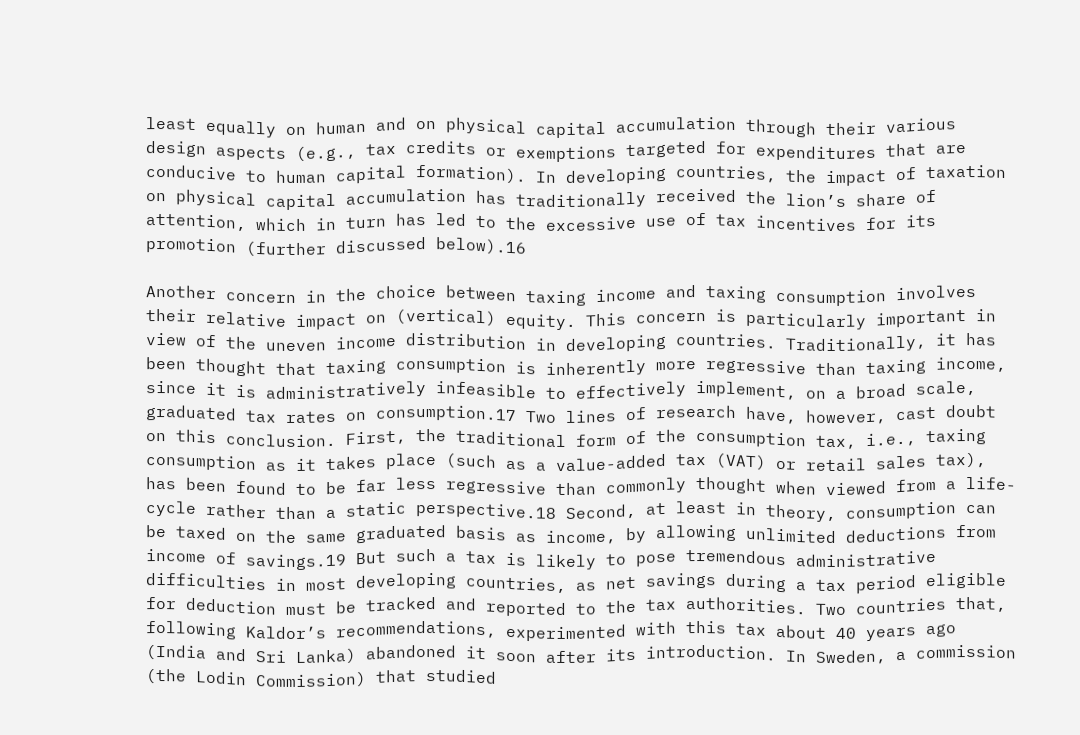least equally on human and on physical capital accumulation through their various design aspects (e.g., tax credits or exemptions targeted for expenditures that are conducive to human capital formation). In developing countries, the impact of taxation on physical capital accumulation has traditionally received the lion’s share of attention, which in turn has led to the excessive use of tax incentives for its promotion (further discussed below).16

Another concern in the choice between taxing income and taxing consumption involves their relative impact on (vertical) equity. This concern is particularly important in view of the uneven income distribution in developing countries. Traditionally, it has been thought that taxing consumption is inherently more regressive than taxing income, since it is administratively infeasible to effectively implement, on a broad scale, graduated tax rates on consumption.17 Two lines of research have, however, cast doubt on this conclusion. First, the traditional form of the consumption tax, i.e., taxing consumption as it takes place (such as a value-added tax (VAT) or retail sales tax), has been found to be far less regressive than commonly thought when viewed from a life-cycle rather than a static perspective.18 Second, at least in theory, consumption can be taxed on the same graduated basis as income, by allowing unlimited deductions from income of savings.19 But such a tax is likely to pose tremendous administrative difficulties in most developing countries, as net savings during a tax period eligible for deduction must be tracked and reported to the tax authorities. Two countries that, following Kaldor’s recommendations, experimented with this tax about 40 years ago (India and Sri Lanka) abandoned it soon after its introduction. In Sweden, a commission (the Lodin Commission) that studied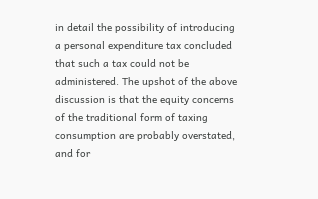in detail the possibility of introducing a personal expenditure tax concluded that such a tax could not be administered. The upshot of the above discussion is that the equity concerns of the traditional form of taxing consumption are probably overstated, and for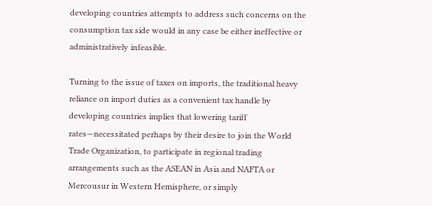developing countries attempts to address such concerns on the consumption tax side would in any case be either ineffective or administratively infeasible.

Turning to the issue of taxes on imports, the traditional heavy reliance on import duties as a convenient tax handle by developing countries implies that lowering tariff rates—necessitated perhaps by their desire to join the World Trade Organization, to participate in regional trading arrangements such as the ASEAN in Asia and NAFTA or Mercousur in Western Hemisphere, or simply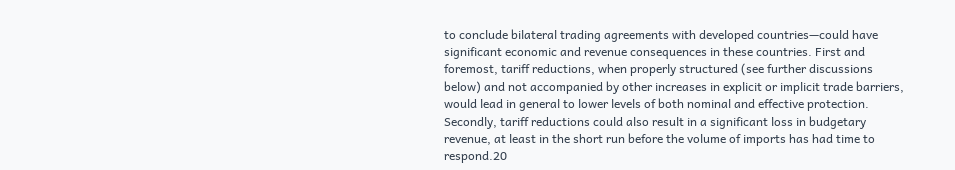to conclude bilateral trading agreements with developed countries—could have significant economic and revenue consequences in these countries. First and foremost, tariff reductions, when properly structured (see further discussions below) and not accompanied by other increases in explicit or implicit trade barriers, would lead in general to lower levels of both nominal and effective protection. Secondly, tariff reductions could also result in a significant loss in budgetary revenue, at least in the short run before the volume of imports has had time to respond.20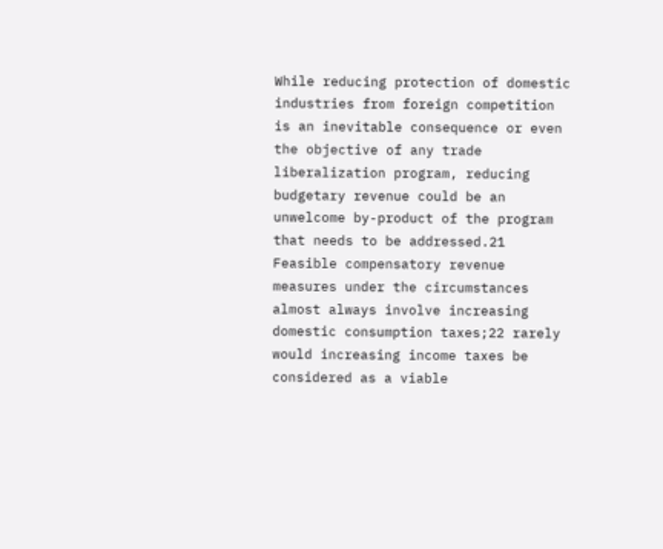While reducing protection of domestic industries from foreign competition is an inevitable consequence or even the objective of any trade liberalization program, reducing budgetary revenue could be an unwelcome by-product of the program that needs to be addressed.21 Feasible compensatory revenue measures under the circumstances almost always involve increasing domestic consumption taxes;22 rarely would increasing income taxes be considered as a viable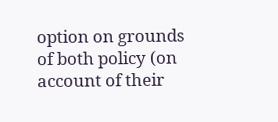option on grounds of both policy (on account of their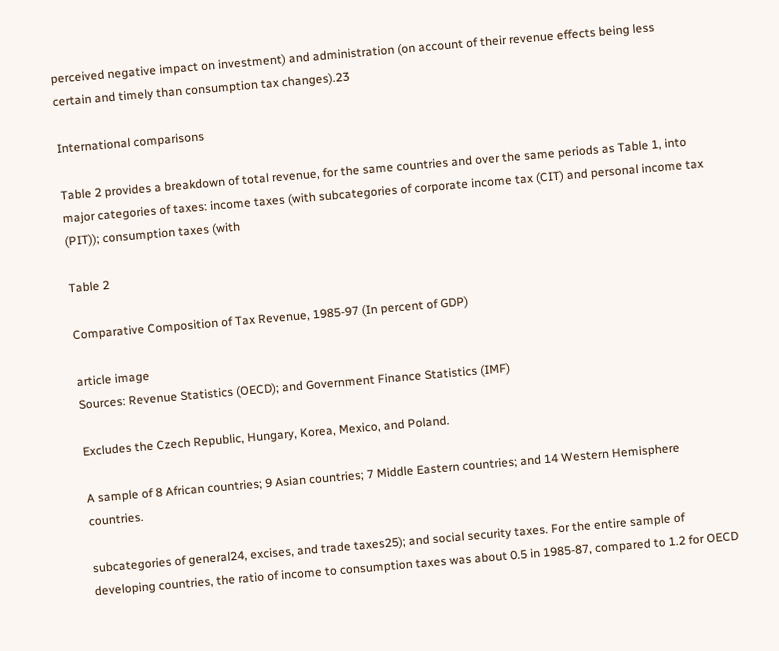perceived negative impact on investment) and administration (on account of their revenue effects being less certain and timely than consumption tax changes).23

International comparisons

Table 2 provides a breakdown of total revenue, for the same countries and over the same periods as Table 1, into major categories of taxes: income taxes (with subcategories of corporate income tax (CIT) and personal income tax (PIT)); consumption taxes (with

Table 2

Comparative Composition of Tax Revenue, 1985-97 (In percent of GDP)

article image
Sources: Revenue Statistics (OECD); and Government Finance Statistics (IMF)

Excludes the Czech Republic, Hungary, Korea, Mexico, and Poland.

A sample of 8 African countries; 9 Asian countries; 7 Middle Eastern countries; and 14 Western Hemisphere countries.

subcategories of general24, excises, and trade taxes25); and social security taxes. For the entire sample of developing countries, the ratio of income to consumption taxes was about 0.5 in 1985-87, compared to 1.2 for OECD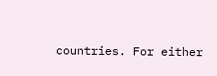countries. For either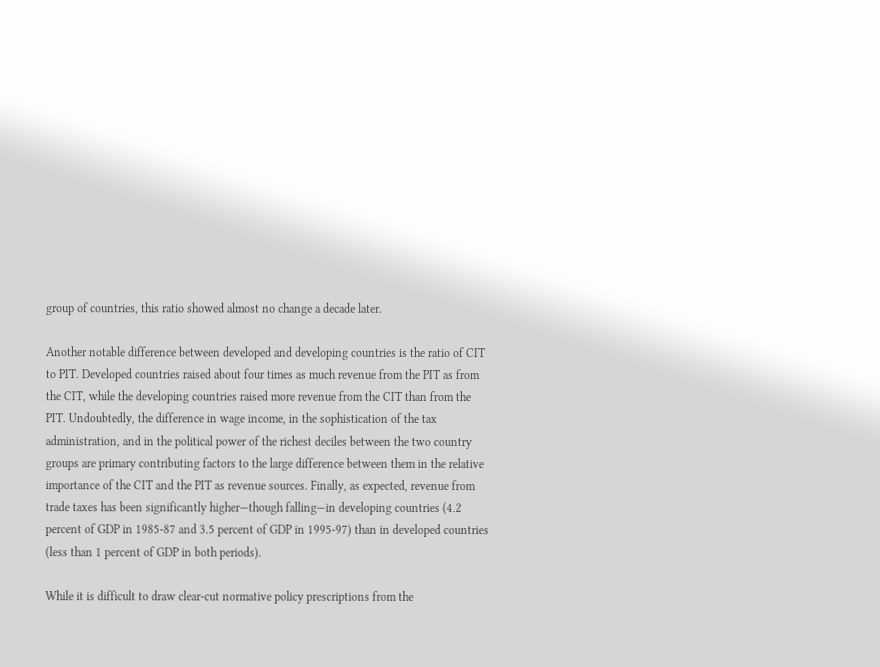group of countries, this ratio showed almost no change a decade later.

Another notable difference between developed and developing countries is the ratio of CIT to PIT. Developed countries raised about four times as much revenue from the PIT as from the CIT, while the developing countries raised more revenue from the CIT than from the PIT. Undoubtedly, the difference in wage income, in the sophistication of the tax administration, and in the political power of the richest deciles between the two country groups are primary contributing factors to the large difference between them in the relative importance of the CIT and the PIT as revenue sources. Finally, as expected, revenue from trade taxes has been significantly higher—though falling—in developing countries (4.2 percent of GDP in 1985-87 and 3.5 percent of GDP in 1995-97) than in developed countries (less than 1 percent of GDP in both periods).

While it is difficult to draw clear-cut normative policy prescriptions from the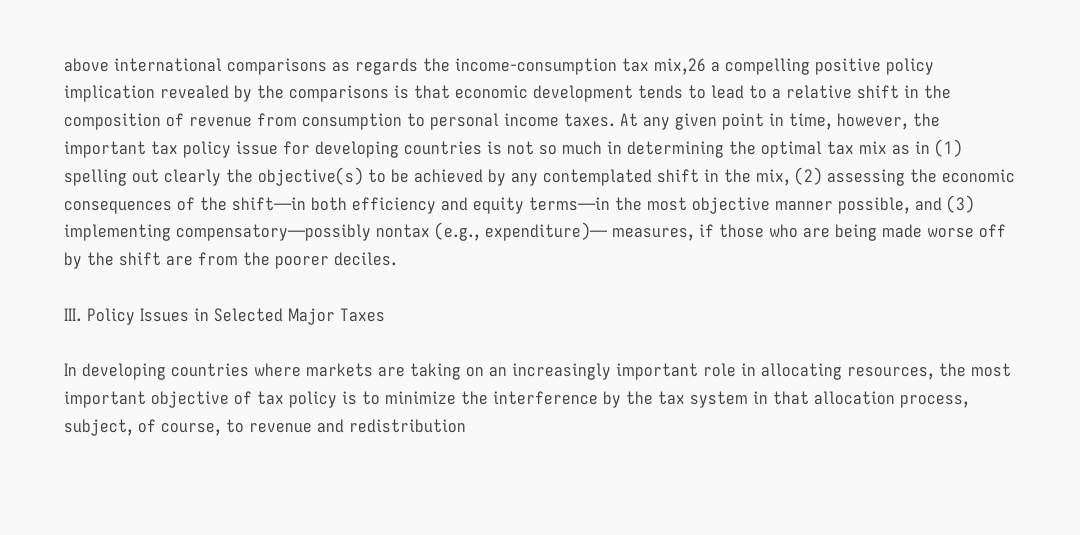above international comparisons as regards the income-consumption tax mix,26 a compelling positive policy implication revealed by the comparisons is that economic development tends to lead to a relative shift in the composition of revenue from consumption to personal income taxes. At any given point in time, however, the important tax policy issue for developing countries is not so much in determining the optimal tax mix as in (1) spelling out clearly the objective(s) to be achieved by any contemplated shift in the mix, (2) assessing the economic consequences of the shift—in both efficiency and equity terms—in the most objective manner possible, and (3) implementing compensatory—possibly nontax (e.g., expenditure)— measures, if those who are being made worse off by the shift are from the poorer deciles.

III. Policy Issues in Selected Major Taxes

In developing countries where markets are taking on an increasingly important role in allocating resources, the most important objective of tax policy is to minimize the interference by the tax system in that allocation process, subject, of course, to revenue and redistribution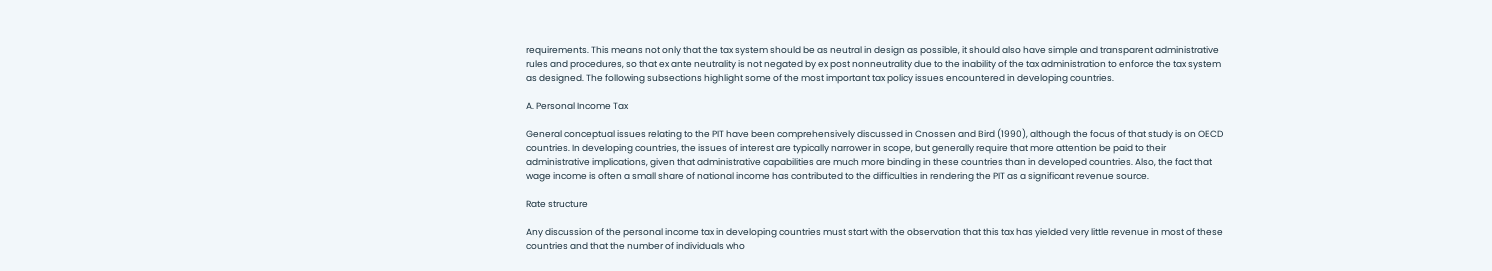requirements. This means not only that the tax system should be as neutral in design as possible, it should also have simple and transparent administrative rules and procedures, so that ex ante neutrality is not negated by ex post nonneutrality due to the inability of the tax administration to enforce the tax system as designed. The following subsections highlight some of the most important tax policy issues encountered in developing countries.

A. Personal Income Tax

General conceptual issues relating to the PIT have been comprehensively discussed in Cnossen and Bird (1990), although the focus of that study is on OECD countries. In developing countries, the issues of interest are typically narrower in scope, but generally require that more attention be paid to their administrative implications, given that administrative capabilities are much more binding in these countries than in developed countries. Also, the fact that wage income is often a small share of national income has contributed to the difficulties in rendering the PIT as a significant revenue source.

Rate structure

Any discussion of the personal income tax in developing countries must start with the observation that this tax has yielded very little revenue in most of these countries and that the number of individuals who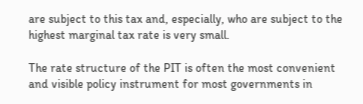are subject to this tax and, especially, who are subject to the highest marginal tax rate is very small.

The rate structure of the PIT is often the most convenient and visible policy instrument for most governments in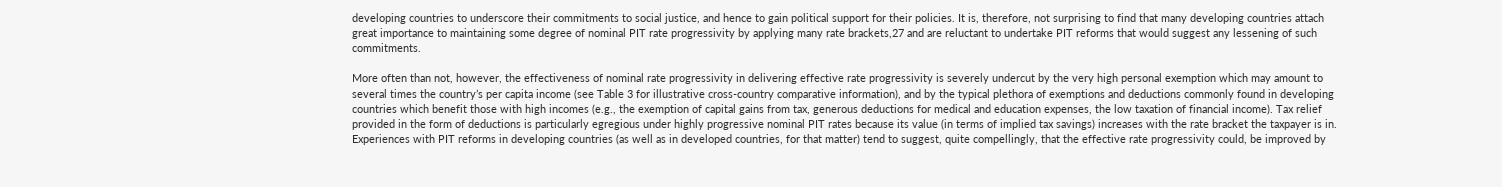developing countries to underscore their commitments to social justice, and hence to gain political support for their policies. It is, therefore, not surprising to find that many developing countries attach great importance to maintaining some degree of nominal PIT rate progressivity by applying many rate brackets,27 and are reluctant to undertake PIT reforms that would suggest any lessening of such commitments.

More often than not, however, the effectiveness of nominal rate progressivity in delivering effective rate progressivity is severely undercut by the very high personal exemption which may amount to several times the country’s per capita income (see Table 3 for illustrative cross-country comparative information), and by the typical plethora of exemptions and deductions commonly found in developing countries which benefit those with high incomes (e.g., the exemption of capital gains from tax, generous deductions for medical and education expenses, the low taxation of financial income). Tax relief provided in the form of deductions is particularly egregious under highly progressive nominal PIT rates because its value (in terms of implied tax savings) increases with the rate bracket the taxpayer is in. Experiences with PIT reforms in developing countries (as well as in developed countries, for that matter) tend to suggest, quite compellingly, that the effective rate progressivity could, be improved by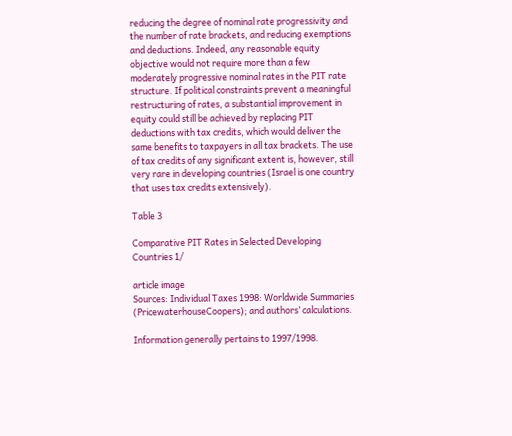reducing the degree of nominal rate progressivity and the number of rate brackets, and reducing exemptions and deductions. Indeed, any reasonable equity objective would not require more than a few moderately progressive nominal rates in the PIT rate structure. If political constraints prevent a meaningful restructuring of rates, a substantial improvement in equity could still be achieved by replacing PIT deductions with tax credits, which would deliver the same benefits to taxpayers in all tax brackets. The use of tax credits of any significant extent is, however, still very rare in developing countries (Israel is one country that uses tax credits extensively).

Table 3

Comparative PIT Rates in Selected Developing Countries 1/

article image
Sources: Individual Taxes 1998: Worldwide Summaries (PricewaterhouseCoopers); and authors’ calculations.

Information generally pertains to 1997/1998.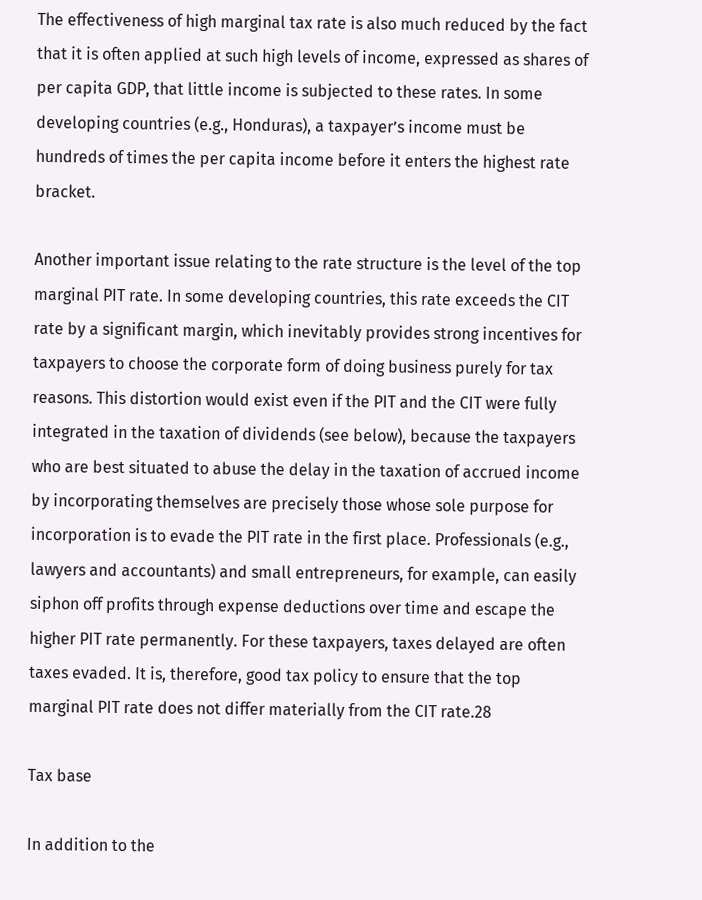The effectiveness of high marginal tax rate is also much reduced by the fact that it is often applied at such high levels of income, expressed as shares of per capita GDP, that little income is subjected to these rates. In some developing countries (e.g., Honduras), a taxpayer’s income must be hundreds of times the per capita income before it enters the highest rate bracket.

Another important issue relating to the rate structure is the level of the top marginal PIT rate. In some developing countries, this rate exceeds the CIT rate by a significant margin, which inevitably provides strong incentives for taxpayers to choose the corporate form of doing business purely for tax reasons. This distortion would exist even if the PIT and the CIT were fully integrated in the taxation of dividends (see below), because the taxpayers who are best situated to abuse the delay in the taxation of accrued income by incorporating themselves are precisely those whose sole purpose for incorporation is to evade the PIT rate in the first place. Professionals (e.g., lawyers and accountants) and small entrepreneurs, for example, can easily siphon off profits through expense deductions over time and escape the higher PIT rate permanently. For these taxpayers, taxes delayed are often taxes evaded. It is, therefore, good tax policy to ensure that the top marginal PIT rate does not differ materially from the CIT rate.28

Tax base

In addition to the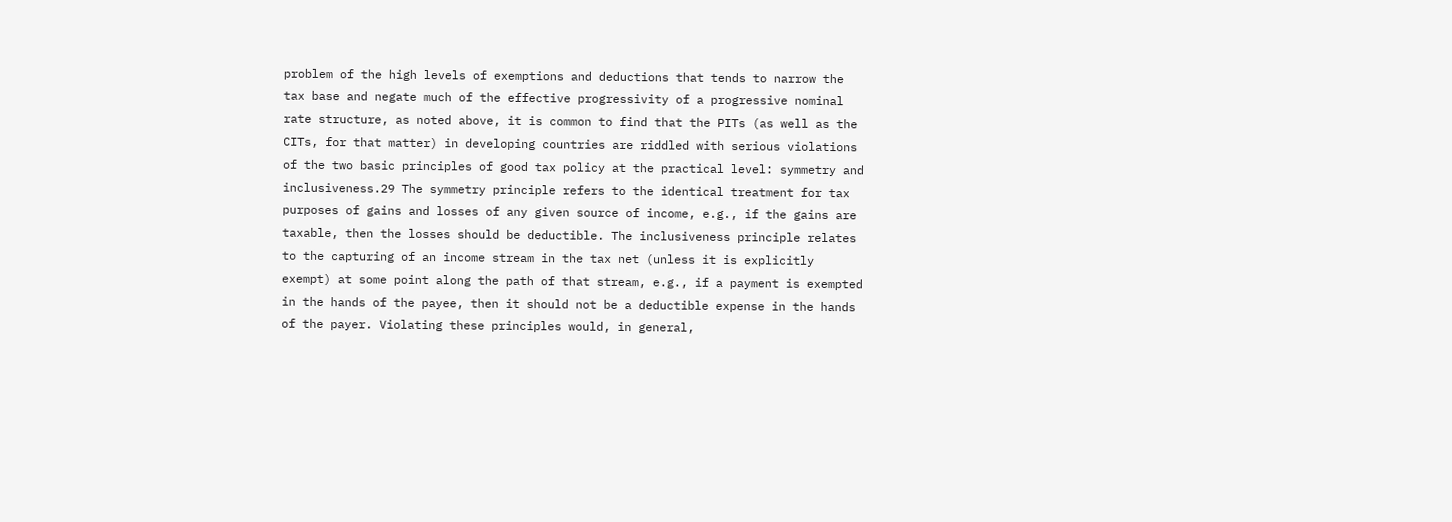problem of the high levels of exemptions and deductions that tends to narrow the tax base and negate much of the effective progressivity of a progressive nominal rate structure, as noted above, it is common to find that the PITs (as well as the CITs, for that matter) in developing countries are riddled with serious violations of the two basic principles of good tax policy at the practical level: symmetry and inclusiveness.29 The symmetry principle refers to the identical treatment for tax purposes of gains and losses of any given source of income, e.g., if the gains are taxable, then the losses should be deductible. The inclusiveness principle relates to the capturing of an income stream in the tax net (unless it is explicitly exempt) at some point along the path of that stream, e.g., if a payment is exempted in the hands of the payee, then it should not be a deductible expense in the hands of the payer. Violating these principles would, in general,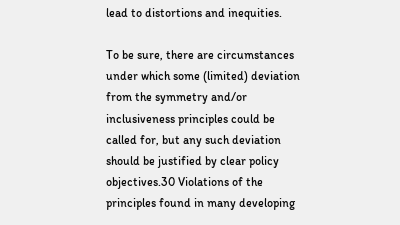lead to distortions and inequities.

To be sure, there are circumstances under which some (limited) deviation from the symmetry and/or inclusiveness principles could be called for, but any such deviation should be justified by clear policy objectives.30 Violations of the principles found in many developing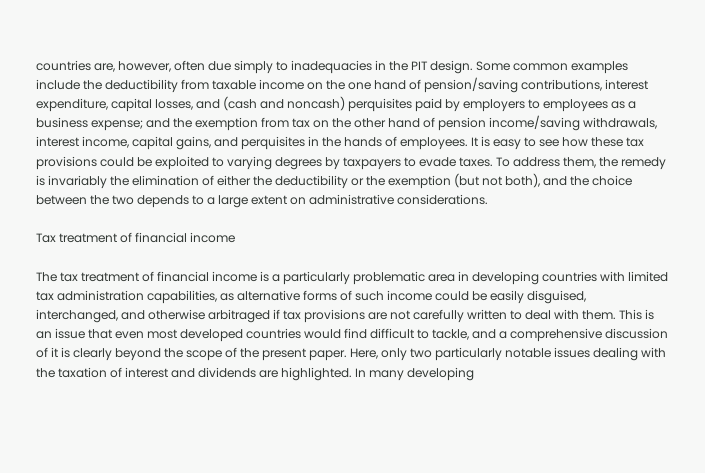countries are, however, often due simply to inadequacies in the PIT design. Some common examples include the deductibility from taxable income on the one hand of pension/saving contributions, interest expenditure, capital losses, and (cash and noncash) perquisites paid by employers to employees as a business expense; and the exemption from tax on the other hand of pension income/saving withdrawals, interest income, capital gains, and perquisites in the hands of employees. It is easy to see how these tax provisions could be exploited to varying degrees by taxpayers to evade taxes. To address them, the remedy is invariably the elimination of either the deductibility or the exemption (but not both), and the choice between the two depends to a large extent on administrative considerations.

Tax treatment of financial income

The tax treatment of financial income is a particularly problematic area in developing countries with limited tax administration capabilities, as alternative forms of such income could be easily disguised, interchanged, and otherwise arbitraged if tax provisions are not carefully written to deal with them. This is an issue that even most developed countries would find difficult to tackle, and a comprehensive discussion of it is clearly beyond the scope of the present paper. Here, only two particularly notable issues dealing with the taxation of interest and dividends are highlighted. In many developing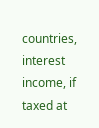countries, interest income, if taxed at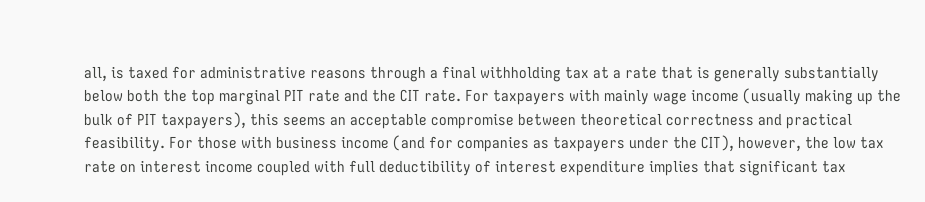all, is taxed for administrative reasons through a final withholding tax at a rate that is generally substantially below both the top marginal PIT rate and the CIT rate. For taxpayers with mainly wage income (usually making up the bulk of PIT taxpayers), this seems an acceptable compromise between theoretical correctness and practical feasibility. For those with business income (and for companies as taxpayers under the CIT), however, the low tax rate on interest income coupled with full deductibility of interest expenditure implies that significant tax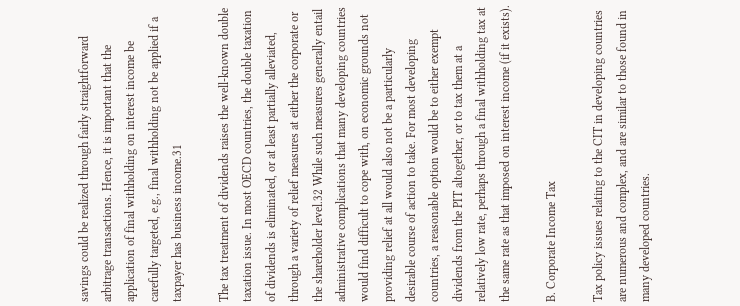savings could be realized through fairly straightforward arbitrage transactions. Hence, it is important that the application of final withholding on interest income be carefully targeted, e.g., final withholding not be applied if a taxpayer has business income.31

The tax treatment of dividends raises the well-known double taxation issue. In most OECD countries, the double taxation of dividends is eliminated, or at least partially alleviated, through a variety of relief measures at either the corporate or the shareholder level.32 While such measures generally entail administrative complications that many developing countries would find difficult to cope with, on economic grounds not providing relief at all would also not be a particularly desirable course of action to take. For most developing countries, a reasonable option would be to either exempt dividends from the PIT altogether, or to tax them at a relatively low rate, perhaps through a final withholding tax at the same rate as that imposed on interest income (if it exists).

B. Corporate Income Tax

Tax policy issues relating to the CIT in developing countries are numerous and complex, and are similar to those found in many developed countries.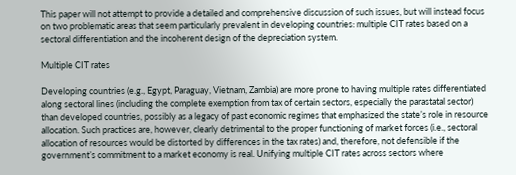This paper will not attempt to provide a detailed and comprehensive discussion of such issues, but will instead focus on two problematic areas that seem particularly prevalent in developing countries: multiple CIT rates based on a sectoral differentiation and the incoherent design of the depreciation system.

Multiple CIT rates

Developing countries (e.g., Egypt, Paraguay, Vietnam, Zambia) are more prone to having multiple rates differentiated along sectoral lines (including the complete exemption from tax of certain sectors, especially the parastatal sector) than developed countries, possibly as a legacy of past economic regimes that emphasized the state’s role in resource allocation. Such practices are, however, clearly detrimental to the proper functioning of market forces (i.e., sectoral allocation of resources would be distorted by differences in the tax rates) and, therefore, not defensible if the government’s commitment to a market economy is real. Unifying multiple CIT rates across sectors where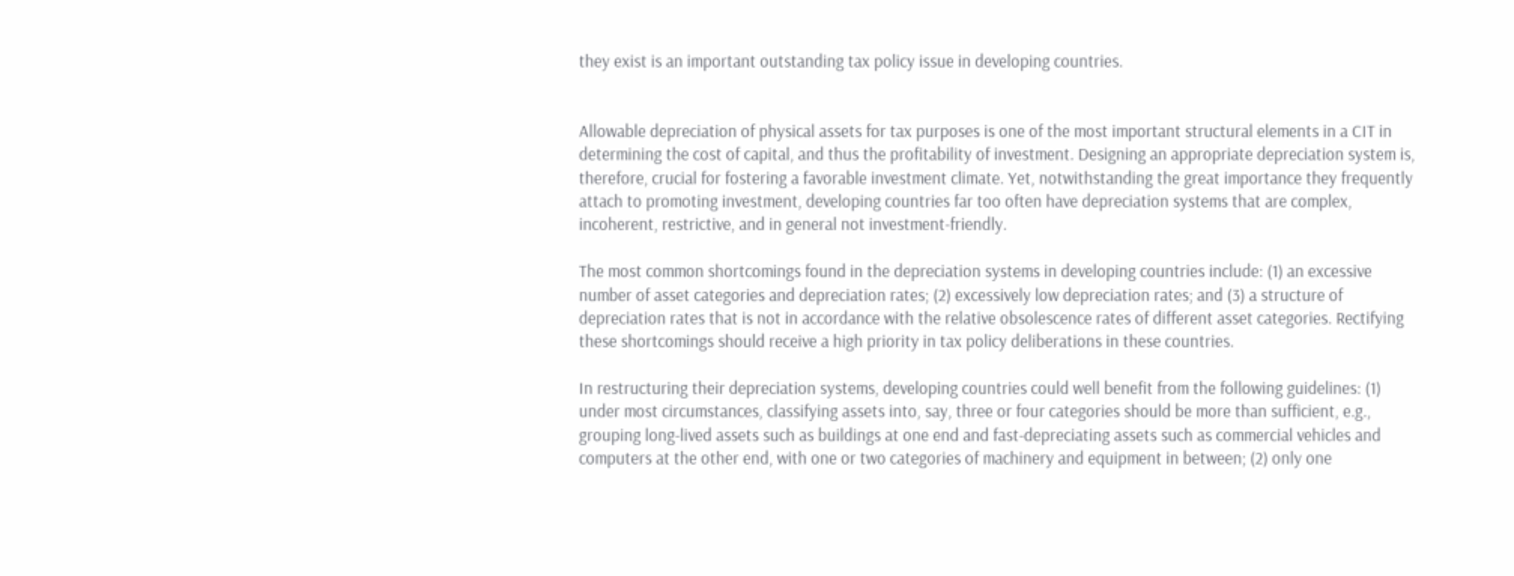they exist is an important outstanding tax policy issue in developing countries.


Allowable depreciation of physical assets for tax purposes is one of the most important structural elements in a CIT in determining the cost of capital, and thus the profitability of investment. Designing an appropriate depreciation system is, therefore, crucial for fostering a favorable investment climate. Yet, notwithstanding the great importance they frequently attach to promoting investment, developing countries far too often have depreciation systems that are complex, incoherent, restrictive, and in general not investment-friendly.

The most common shortcomings found in the depreciation systems in developing countries include: (1) an excessive number of asset categories and depreciation rates; (2) excessively low depreciation rates; and (3) a structure of depreciation rates that is not in accordance with the relative obsolescence rates of different asset categories. Rectifying these shortcomings should receive a high priority in tax policy deliberations in these countries.

In restructuring their depreciation systems, developing countries could well benefit from the following guidelines: (1) under most circumstances, classifying assets into, say, three or four categories should be more than sufficient, e.g., grouping long-lived assets such as buildings at one end and fast-depreciating assets such as commercial vehicles and computers at the other end, with one or two categories of machinery and equipment in between; (2) only one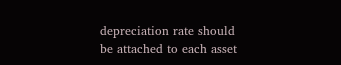depreciation rate should be attached to each asset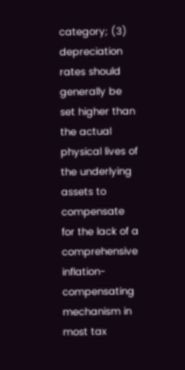category; (3) depreciation rates should generally be set higher than the actual physical lives of the underlying assets to compensate for the lack of a comprehensive inflation-compensating mechanism in most tax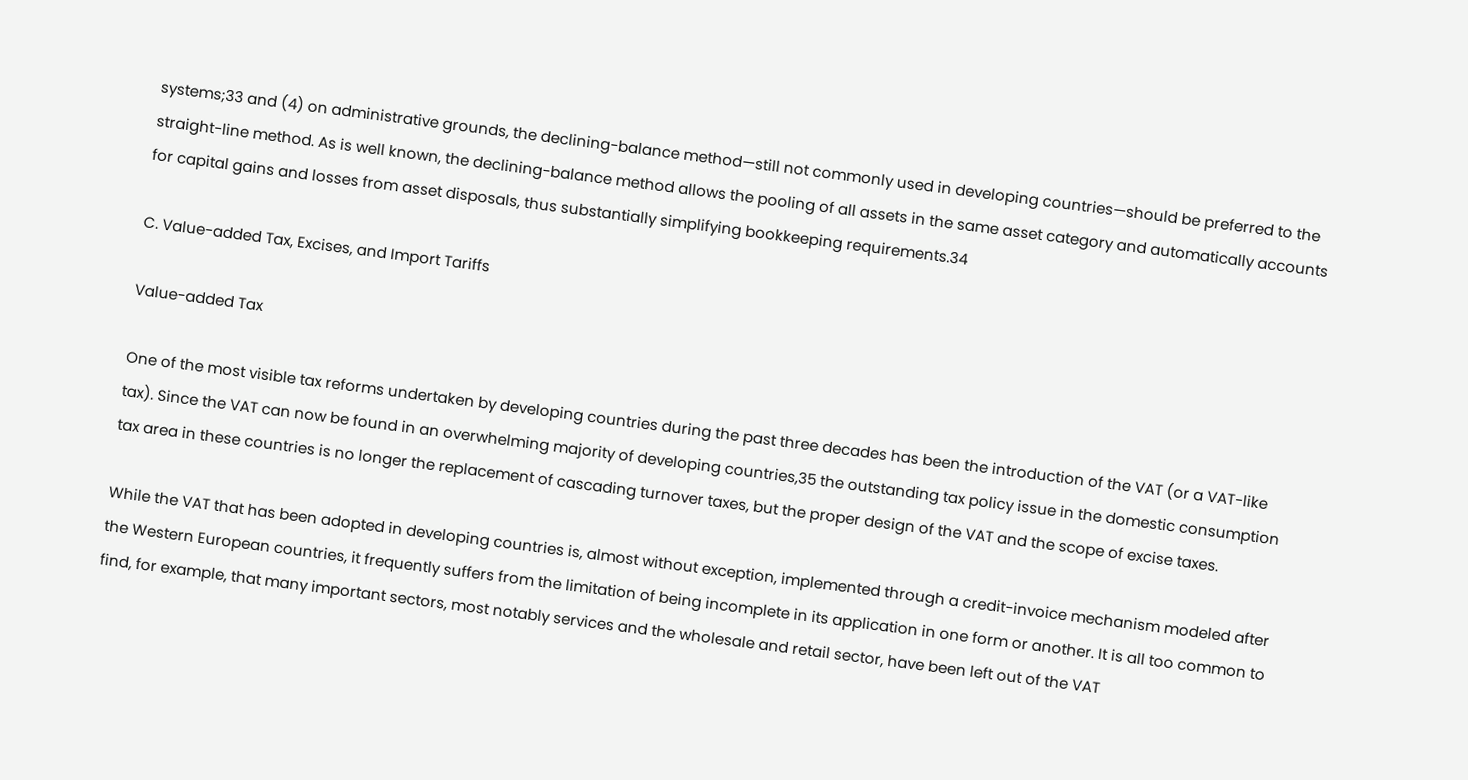systems;33 and (4) on administrative grounds, the declining-balance method—still not commonly used in developing countries—should be preferred to the straight-line method. As is well known, the declining-balance method allows the pooling of all assets in the same asset category and automatically accounts for capital gains and losses from asset disposals, thus substantially simplifying bookkeeping requirements.34

C. Value-added Tax, Excises, and Import Tariffs

Value-added Tax

One of the most visible tax reforms undertaken by developing countries during the past three decades has been the introduction of the VAT (or a VAT-like tax). Since the VAT can now be found in an overwhelming majority of developing countries,35 the outstanding tax policy issue in the domestic consumption tax area in these countries is no longer the replacement of cascading turnover taxes, but the proper design of the VAT and the scope of excise taxes.

While the VAT that has been adopted in developing countries is, almost without exception, implemented through a credit-invoice mechanism modeled after the Western European countries, it frequently suffers from the limitation of being incomplete in its application in one form or another. It is all too common to find, for example, that many important sectors, most notably services and the wholesale and retail sector, have been left out of the VAT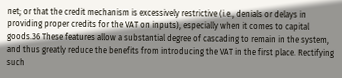net; or that the credit mechanism is excessively restrictive (i.e., denials or delays in providing proper credits for the VAT on inputs), especially when it comes to capital goods.36 These features allow a substantial degree of cascading to remain in the system, and thus greatly reduce the benefits from introducing the VAT in the first place. Rectifying such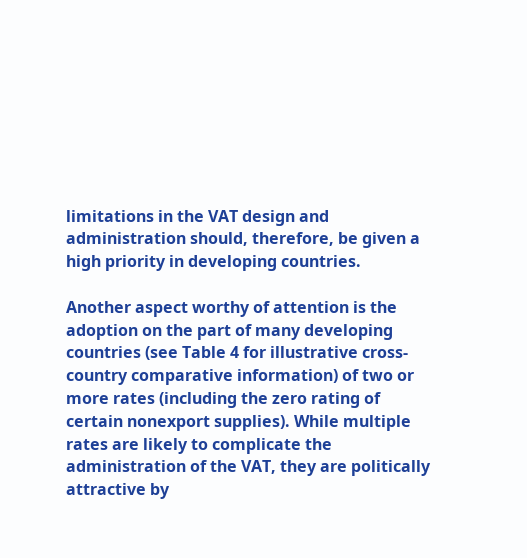limitations in the VAT design and administration should, therefore, be given a high priority in developing countries.

Another aspect worthy of attention is the adoption on the part of many developing countries (see Table 4 for illustrative cross-country comparative information) of two or more rates (including the zero rating of certain nonexport supplies). While multiple rates are likely to complicate the administration of the VAT, they are politically attractive by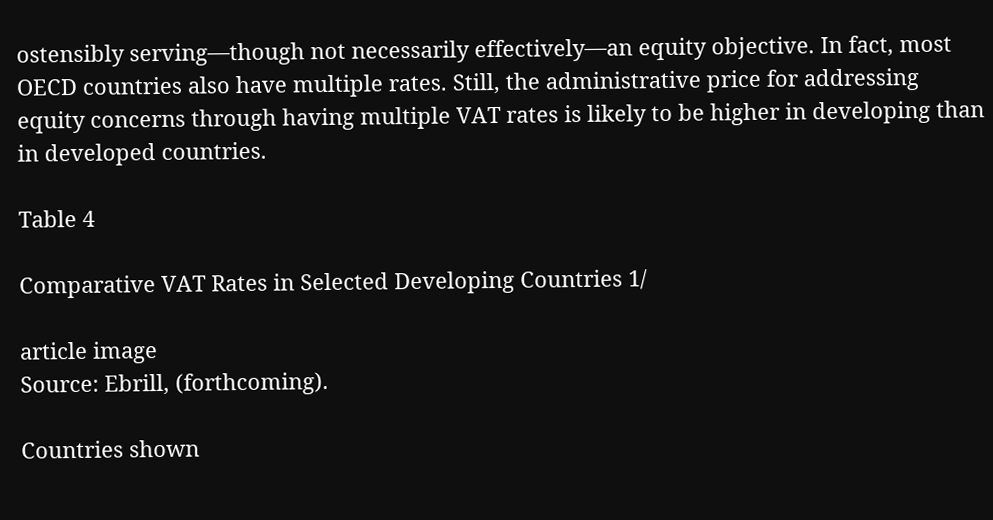ostensibly serving—though not necessarily effectively—an equity objective. In fact, most OECD countries also have multiple rates. Still, the administrative price for addressing equity concerns through having multiple VAT rates is likely to be higher in developing than in developed countries.

Table 4

Comparative VAT Rates in Selected Developing Countries 1/

article image
Source: Ebrill, (forthcoming).

Countries shown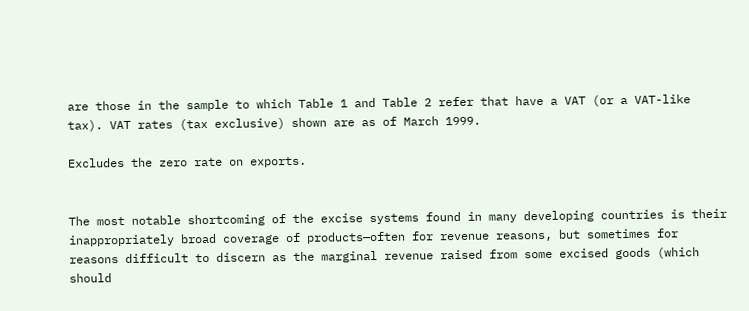are those in the sample to which Table 1 and Table 2 refer that have a VAT (or a VAT-like tax). VAT rates (tax exclusive) shown are as of March 1999.

Excludes the zero rate on exports.


The most notable shortcoming of the excise systems found in many developing countries is their inappropriately broad coverage of products—often for revenue reasons, but sometimes for reasons difficult to discern as the marginal revenue raised from some excised goods (which should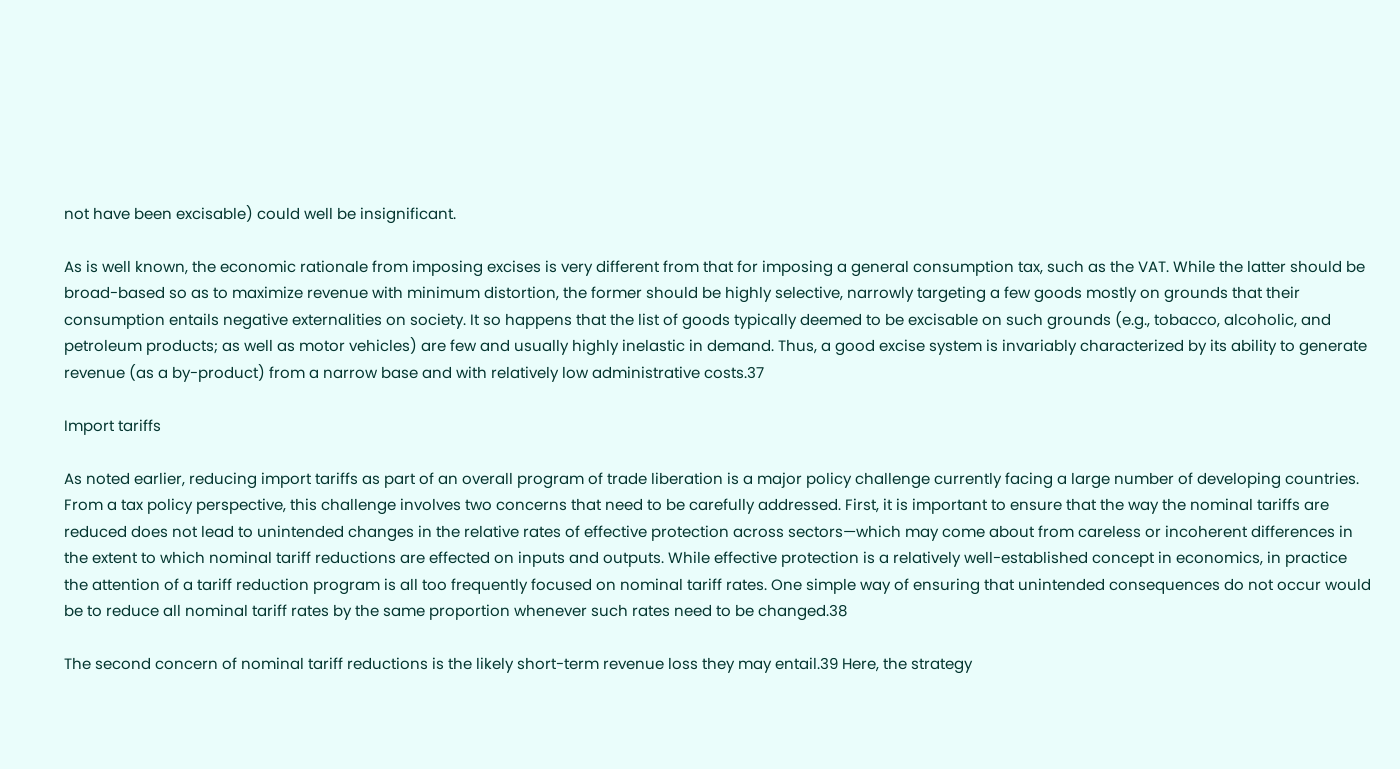not have been excisable) could well be insignificant.

As is well known, the economic rationale from imposing excises is very different from that for imposing a general consumption tax, such as the VAT. While the latter should be broad-based so as to maximize revenue with minimum distortion, the former should be highly selective, narrowly targeting a few goods mostly on grounds that their consumption entails negative externalities on society. It so happens that the list of goods typically deemed to be excisable on such grounds (e.g., tobacco, alcoholic, and petroleum products; as well as motor vehicles) are few and usually highly inelastic in demand. Thus, a good excise system is invariably characterized by its ability to generate revenue (as a by-product) from a narrow base and with relatively low administrative costs.37

Import tariffs

As noted earlier, reducing import tariffs as part of an overall program of trade liberation is a major policy challenge currently facing a large number of developing countries. From a tax policy perspective, this challenge involves two concerns that need to be carefully addressed. First, it is important to ensure that the way the nominal tariffs are reduced does not lead to unintended changes in the relative rates of effective protection across sectors—which may come about from careless or incoherent differences in the extent to which nominal tariff reductions are effected on inputs and outputs. While effective protection is a relatively well-established concept in economics, in practice the attention of a tariff reduction program is all too frequently focused on nominal tariff rates. One simple way of ensuring that unintended consequences do not occur would be to reduce all nominal tariff rates by the same proportion whenever such rates need to be changed.38

The second concern of nominal tariff reductions is the likely short-term revenue loss they may entail.39 Here, the strategy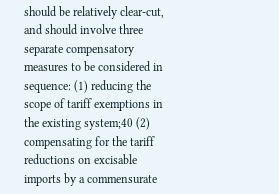should be relatively clear-cut, and should involve three separate compensatory measures to be considered in sequence: (1) reducing the scope of tariff exemptions in the existing system;40 (2) compensating for the tariff reductions on excisable imports by a commensurate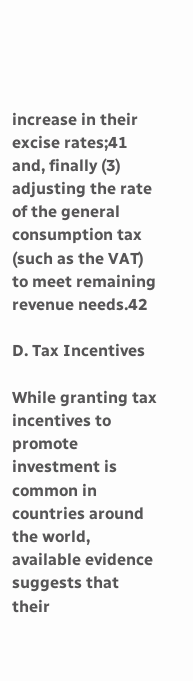increase in their excise rates;41 and, finally (3) adjusting the rate of the general consumption tax (such as the VAT) to meet remaining revenue needs.42

D. Tax Incentives

While granting tax incentives to promote investment is common in countries around the world, available evidence suggests that their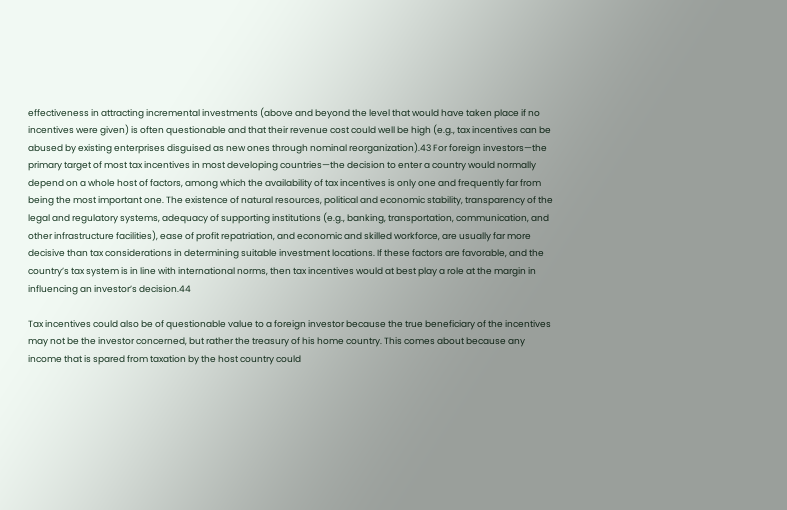effectiveness in attracting incremental investments (above and beyond the level that would have taken place if no incentives were given) is often questionable and that their revenue cost could well be high (e.g., tax incentives can be abused by existing enterprises disguised as new ones through nominal reorganization).43 For foreign investors—the primary target of most tax incentives in most developing countries—the decision to enter a country would normally depend on a whole host of factors, among which the availability of tax incentives is only one and frequently far from being the most important one. The existence of natural resources, political and economic stability, transparency of the legal and regulatory systems, adequacy of supporting institutions (e.g., banking, transportation, communication, and other infrastructure facilities), ease of profit repatriation, and economic and skilled workforce, are usually far more decisive than tax considerations in determining suitable investment locations. If these factors are favorable, and the country’s tax system is in line with international norms, then tax incentives would at best play a role at the margin in influencing an investor’s decision.44

Tax incentives could also be of questionable value to a foreign investor because the true beneficiary of the incentives may not be the investor concerned, but rather the treasury of his home country. This comes about because any income that is spared from taxation by the host country could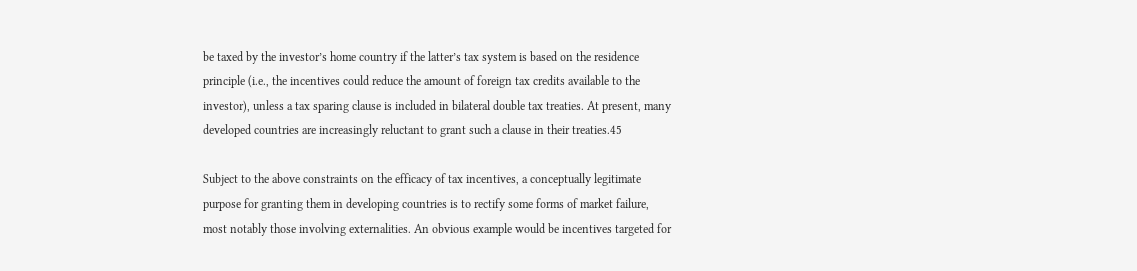be taxed by the investor’s home country if the latter’s tax system is based on the residence principle (i.e., the incentives could reduce the amount of foreign tax credits available to the investor), unless a tax sparing clause is included in bilateral double tax treaties. At present, many developed countries are increasingly reluctant to grant such a clause in their treaties.45

Subject to the above constraints on the efficacy of tax incentives, a conceptually legitimate purpose for granting them in developing countries is to rectify some forms of market failure, most notably those involving externalities. An obvious example would be incentives targeted for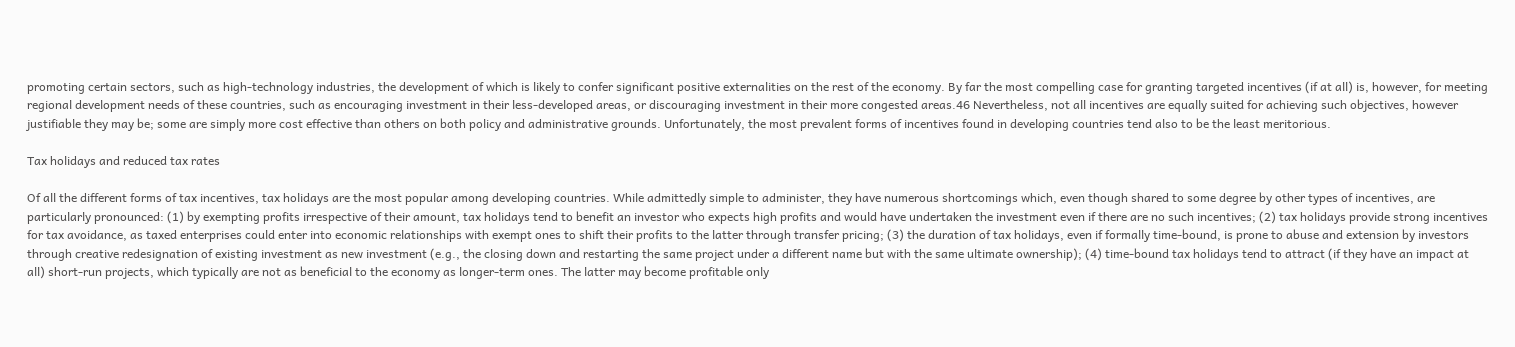promoting certain sectors, such as high-technology industries, the development of which is likely to confer significant positive externalities on the rest of the economy. By far the most compelling case for granting targeted incentives (if at all) is, however, for meeting regional development needs of these countries, such as encouraging investment in their less-developed areas, or discouraging investment in their more congested areas.46 Nevertheless, not all incentives are equally suited for achieving such objectives, however justifiable they may be; some are simply more cost effective than others on both policy and administrative grounds. Unfortunately, the most prevalent forms of incentives found in developing countries tend also to be the least meritorious.

Tax holidays and reduced tax rates

Of all the different forms of tax incentives, tax holidays are the most popular among developing countries. While admittedly simple to administer, they have numerous shortcomings which, even though shared to some degree by other types of incentives, are particularly pronounced: (1) by exempting profits irrespective of their amount, tax holidays tend to benefit an investor who expects high profits and would have undertaken the investment even if there are no such incentives; (2) tax holidays provide strong incentives for tax avoidance, as taxed enterprises could enter into economic relationships with exempt ones to shift their profits to the latter through transfer pricing; (3) the duration of tax holidays, even if formally time-bound, is prone to abuse and extension by investors through creative redesignation of existing investment as new investment (e.g., the closing down and restarting the same project under a different name but with the same ultimate ownership); (4) time-bound tax holidays tend to attract (if they have an impact at all) short-run projects, which typically are not as beneficial to the economy as longer-term ones. The latter may become profitable only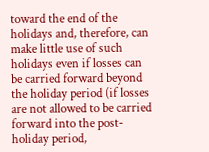toward the end of the holidays and, therefore, can make little use of such holidays even if losses can be carried forward beyond the holiday period (if losses are not allowed to be carried forward into the post-holiday period,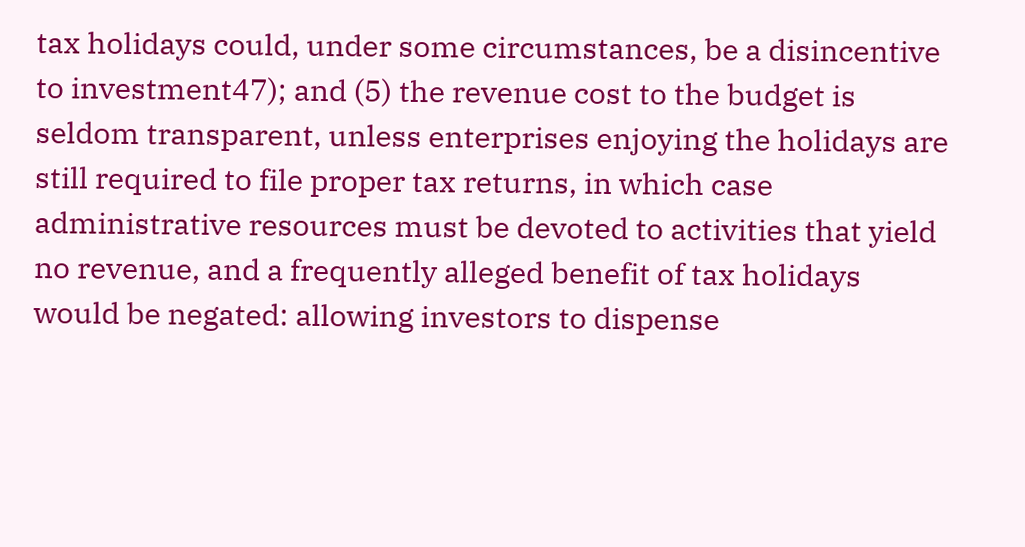tax holidays could, under some circumstances, be a disincentive to investment47); and (5) the revenue cost to the budget is seldom transparent, unless enterprises enjoying the holidays are still required to file proper tax returns, in which case administrative resources must be devoted to activities that yield no revenue, and a frequently alleged benefit of tax holidays would be negated: allowing investors to dispense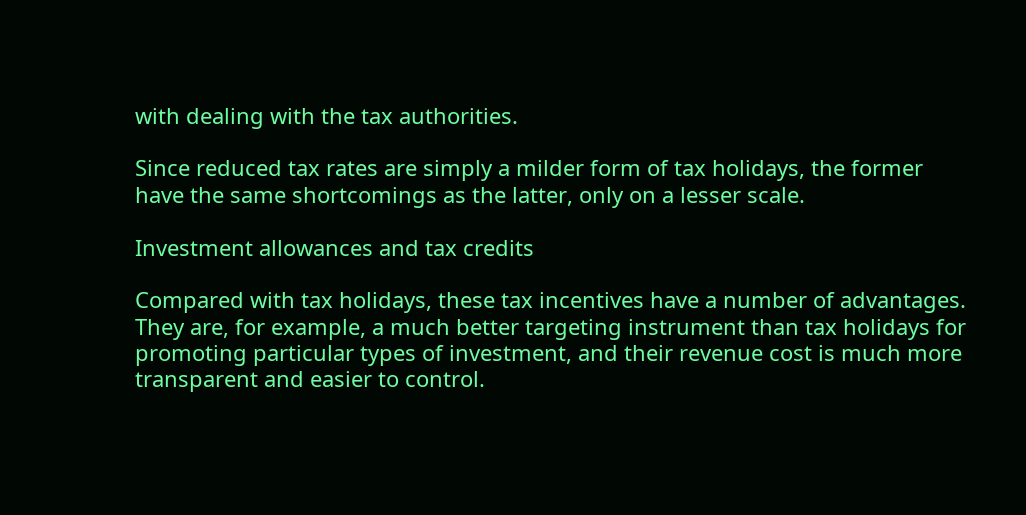with dealing with the tax authorities.

Since reduced tax rates are simply a milder form of tax holidays, the former have the same shortcomings as the latter, only on a lesser scale.

Investment allowances and tax credits

Compared with tax holidays, these tax incentives have a number of advantages. They are, for example, a much better targeting instrument than tax holidays for promoting particular types of investment, and their revenue cost is much more transparent and easier to control.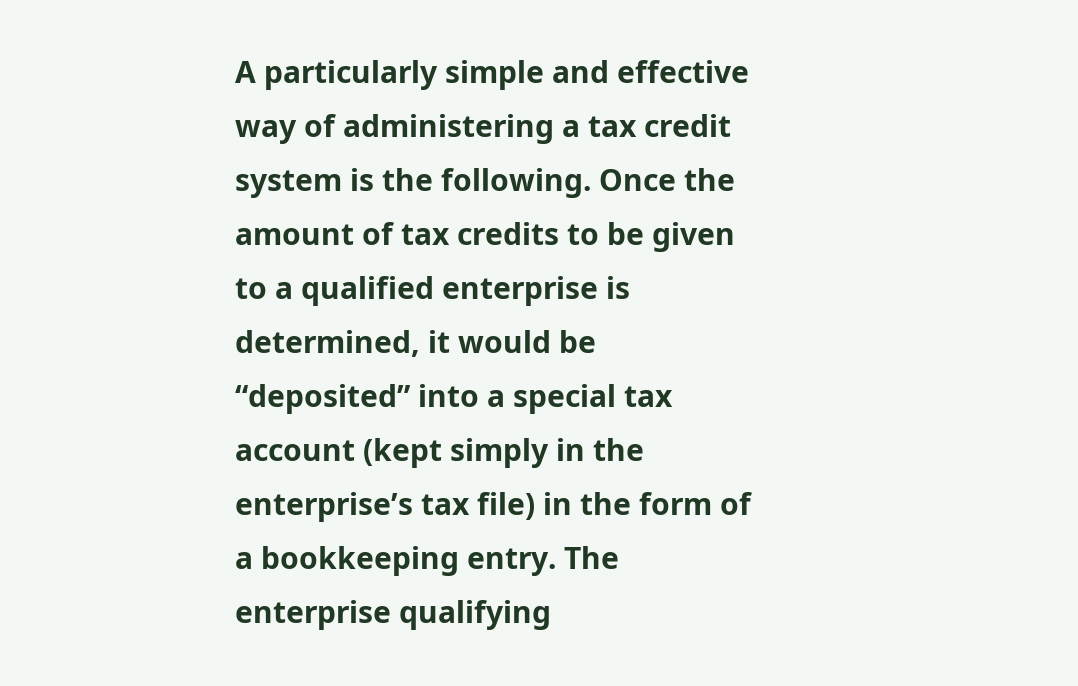A particularly simple and effective way of administering a tax credit system is the following. Once the amount of tax credits to be given to a qualified enterprise is determined, it would be “deposited” into a special tax account (kept simply in the enterprise’s tax file) in the form of a bookkeeping entry. The enterprise qualifying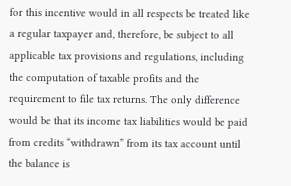for this incentive would in all respects be treated like a regular taxpayer and, therefore, be subject to all applicable tax provisions and regulations, including the computation of taxable profits and the requirement to file tax returns. The only difference would be that its income tax liabilities would be paid from credits “withdrawn” from its tax account until the balance is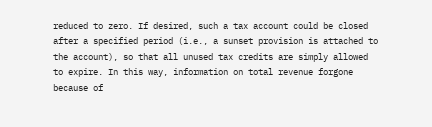reduced to zero. If desired, such a tax account could be closed after a specified period (i.e., a sunset provision is attached to the account), so that all unused tax credits are simply allowed to expire. In this way, information on total revenue forgone because of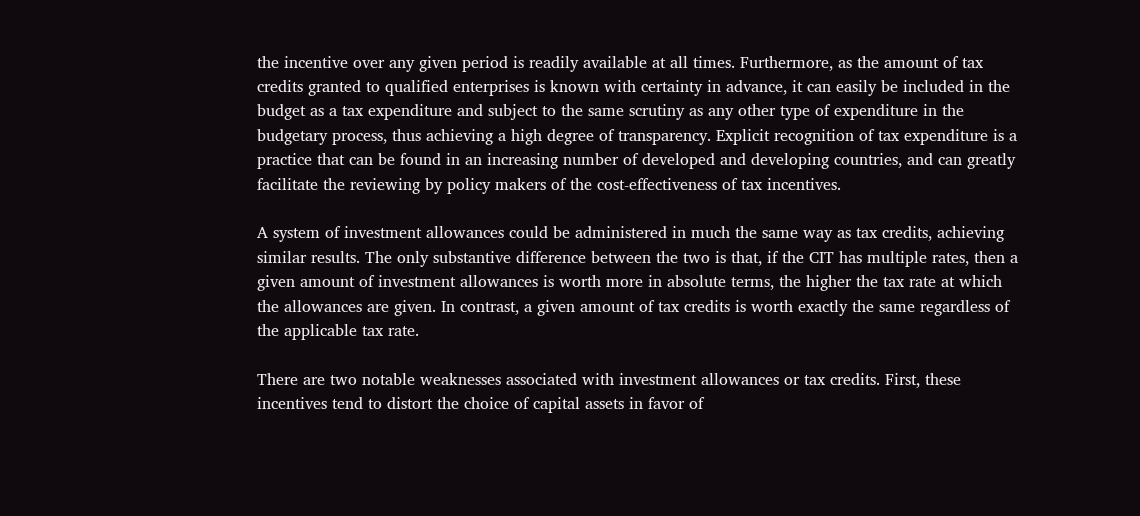the incentive over any given period is readily available at all times. Furthermore, as the amount of tax credits granted to qualified enterprises is known with certainty in advance, it can easily be included in the budget as a tax expenditure and subject to the same scrutiny as any other type of expenditure in the budgetary process, thus achieving a high degree of transparency. Explicit recognition of tax expenditure is a practice that can be found in an increasing number of developed and developing countries, and can greatly facilitate the reviewing by policy makers of the cost-effectiveness of tax incentives.

A system of investment allowances could be administered in much the same way as tax credits, achieving similar results. The only substantive difference between the two is that, if the CIT has multiple rates, then a given amount of investment allowances is worth more in absolute terms, the higher the tax rate at which the allowances are given. In contrast, a given amount of tax credits is worth exactly the same regardless of the applicable tax rate.

There are two notable weaknesses associated with investment allowances or tax credits. First, these incentives tend to distort the choice of capital assets in favor of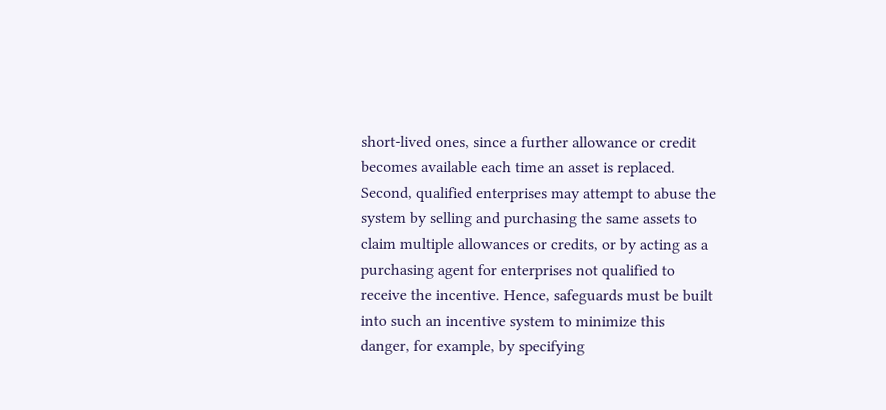short-lived ones, since a further allowance or credit becomes available each time an asset is replaced. Second, qualified enterprises may attempt to abuse the system by selling and purchasing the same assets to claim multiple allowances or credits, or by acting as a purchasing agent for enterprises not qualified to receive the incentive. Hence, safeguards must be built into such an incentive system to minimize this danger, for example, by specifying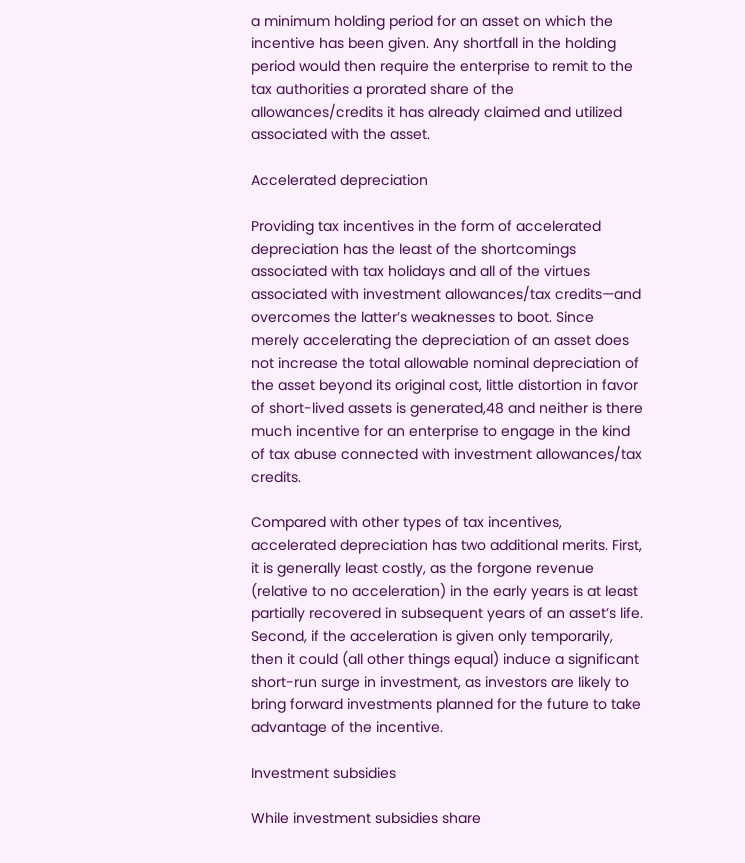a minimum holding period for an asset on which the incentive has been given. Any shortfall in the holding period would then require the enterprise to remit to the tax authorities a prorated share of the allowances/credits it has already claimed and utilized associated with the asset.

Accelerated depreciation

Providing tax incentives in the form of accelerated depreciation has the least of the shortcomings associated with tax holidays and all of the virtues associated with investment allowances/tax credits—and overcomes the latter’s weaknesses to boot. Since merely accelerating the depreciation of an asset does not increase the total allowable nominal depreciation of the asset beyond its original cost, little distortion in favor of short-lived assets is generated,48 and neither is there much incentive for an enterprise to engage in the kind of tax abuse connected with investment allowances/tax credits.

Compared with other types of tax incentives, accelerated depreciation has two additional merits. First, it is generally least costly, as the forgone revenue (relative to no acceleration) in the early years is at least partially recovered in subsequent years of an asset’s life. Second, if the acceleration is given only temporarily, then it could (all other things equal) induce a significant short-run surge in investment, as investors are likely to bring forward investments planned for the future to take advantage of the incentive.

Investment subsidies

While investment subsidies share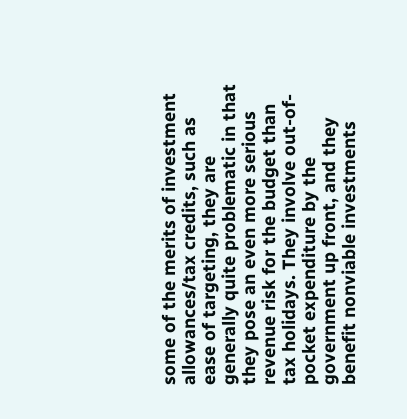some of the merits of investment allowances/tax credits, such as ease of targeting, they are generally quite problematic in that they pose an even more serious revenue risk for the budget than tax holidays. They involve out-of-pocket expenditure by the government up front, and they benefit nonviable investments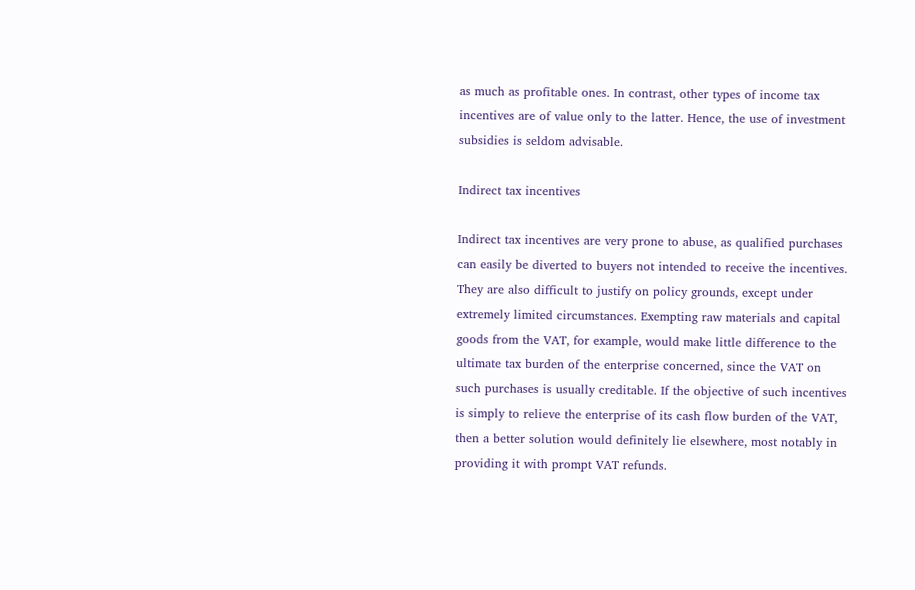as much as profitable ones. In contrast, other types of income tax incentives are of value only to the latter. Hence, the use of investment subsidies is seldom advisable.

Indirect tax incentives

Indirect tax incentives are very prone to abuse, as qualified purchases can easily be diverted to buyers not intended to receive the incentives. They are also difficult to justify on policy grounds, except under extremely limited circumstances. Exempting raw materials and capital goods from the VAT, for example, would make little difference to the ultimate tax burden of the enterprise concerned, since the VAT on such purchases is usually creditable. If the objective of such incentives is simply to relieve the enterprise of its cash flow burden of the VAT, then a better solution would definitely lie elsewhere, most notably in providing it with prompt VAT refunds.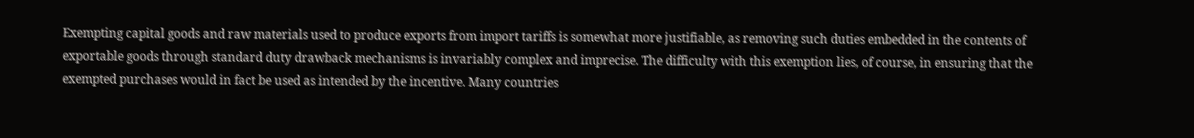Exempting capital goods and raw materials used to produce exports from import tariffs is somewhat more justifiable, as removing such duties embedded in the contents of exportable goods through standard duty drawback mechanisms is invariably complex and imprecise. The difficulty with this exemption lies, of course, in ensuring that the exempted purchases would in fact be used as intended by the incentive. Many countries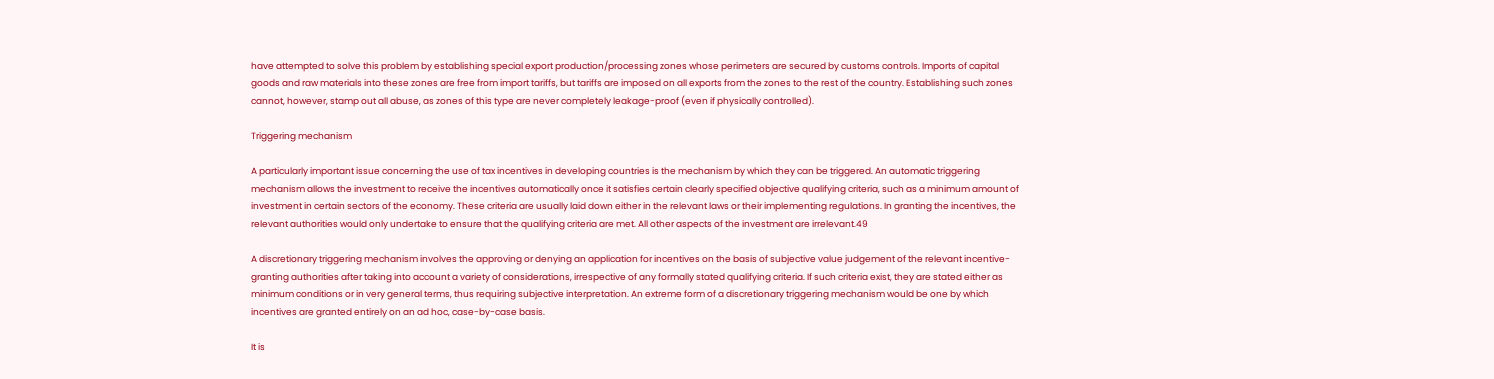have attempted to solve this problem by establishing special export production/processing zones whose perimeters are secured by customs controls. Imports of capital goods and raw materials into these zones are free from import tariffs, but tariffs are imposed on all exports from the zones to the rest of the country. Establishing such zones cannot, however, stamp out all abuse, as zones of this type are never completely leakage-proof (even if physically controlled).

Triggering mechanism

A particularly important issue concerning the use of tax incentives in developing countries is the mechanism by which they can be triggered. An automatic triggering mechanism allows the investment to receive the incentives automatically once it satisfies certain clearly specified objective qualifying criteria, such as a minimum amount of investment in certain sectors of the economy. These criteria are usually laid down either in the relevant laws or their implementing regulations. In granting the incentives, the relevant authorities would only undertake to ensure that the qualifying criteria are met. All other aspects of the investment are irrelevant.49

A discretionary triggering mechanism involves the approving or denying an application for incentives on the basis of subjective value judgement of the relevant incentive-granting authorities after taking into account a variety of considerations, irrespective of any formally stated qualifying criteria. If such criteria exist, they are stated either as minimum conditions or in very general terms, thus requiring subjective interpretation. An extreme form of a discretionary triggering mechanism would be one by which incentives are granted entirely on an ad hoc, case-by-case basis.

It is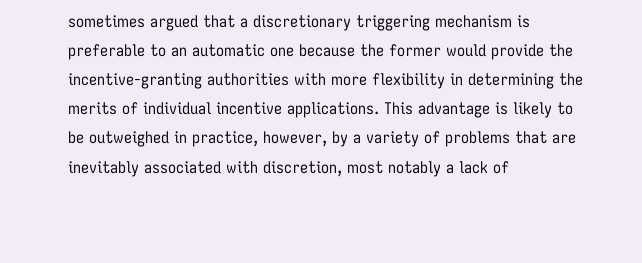sometimes argued that a discretionary triggering mechanism is preferable to an automatic one because the former would provide the incentive-granting authorities with more flexibility in determining the merits of individual incentive applications. This advantage is likely to be outweighed in practice, however, by a variety of problems that are inevitably associated with discretion, most notably a lack of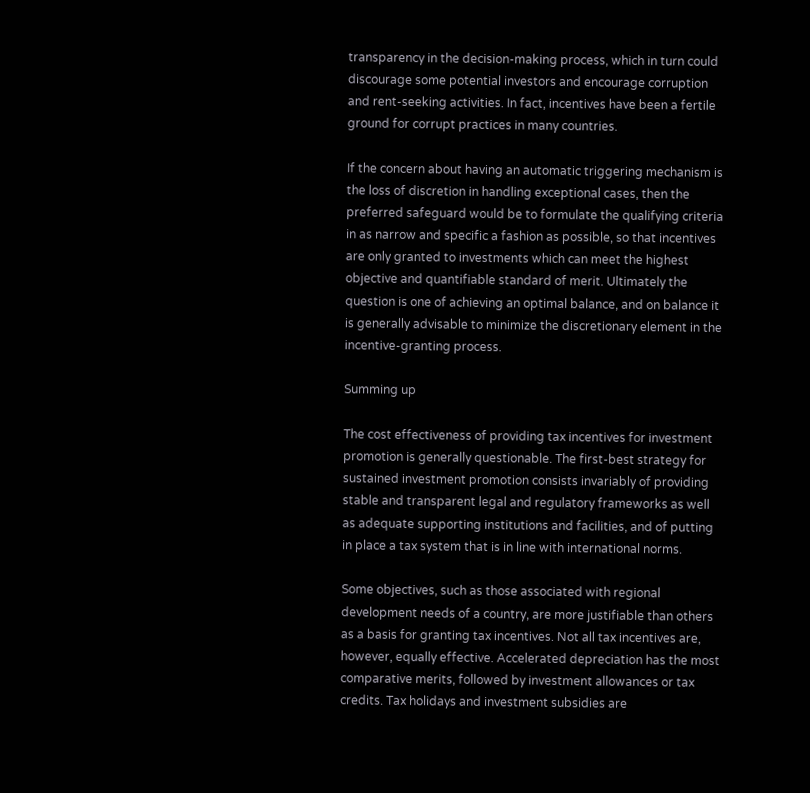transparency in the decision-making process, which in turn could discourage some potential investors and encourage corruption and rent-seeking activities. In fact, incentives have been a fertile ground for corrupt practices in many countries.

If the concern about having an automatic triggering mechanism is the loss of discretion in handling exceptional cases, then the preferred safeguard would be to formulate the qualifying criteria in as narrow and specific a fashion as possible, so that incentives are only granted to investments which can meet the highest objective and quantifiable standard of merit. Ultimately the question is one of achieving an optimal balance, and on balance it is generally advisable to minimize the discretionary element in the incentive-granting process.

Summing up

The cost effectiveness of providing tax incentives for investment promotion is generally questionable. The first-best strategy for sustained investment promotion consists invariably of providing stable and transparent legal and regulatory frameworks as well as adequate supporting institutions and facilities, and of putting in place a tax system that is in line with international norms.

Some objectives, such as those associated with regional development needs of a country, are more justifiable than others as a basis for granting tax incentives. Not all tax incentives are, however, equally effective. Accelerated depreciation has the most comparative merits, followed by investment allowances or tax credits. Tax holidays and investment subsidies are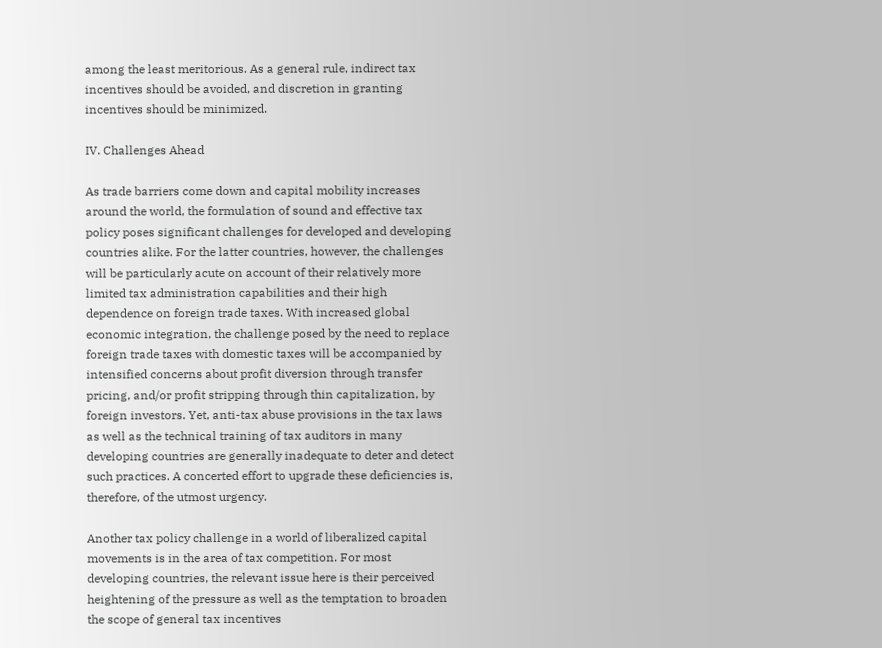among the least meritorious. As a general rule, indirect tax incentives should be avoided, and discretion in granting incentives should be minimized.

IV. Challenges Ahead

As trade barriers come down and capital mobility increases around the world, the formulation of sound and effective tax policy poses significant challenges for developed and developing countries alike. For the latter countries, however, the challenges will be particularly acute on account of their relatively more limited tax administration capabilities and their high dependence on foreign trade taxes. With increased global economic integration, the challenge posed by the need to replace foreign trade taxes with domestic taxes will be accompanied by intensified concerns about profit diversion through transfer pricing, and/or profit stripping through thin capitalization, by foreign investors. Yet, anti-tax abuse provisions in the tax laws as well as the technical training of tax auditors in many developing countries are generally inadequate to deter and detect such practices. A concerted effort to upgrade these deficiencies is, therefore, of the utmost urgency.

Another tax policy challenge in a world of liberalized capital movements is in the area of tax competition. For most developing countries, the relevant issue here is their perceived heightening of the pressure as well as the temptation to broaden the scope of general tax incentives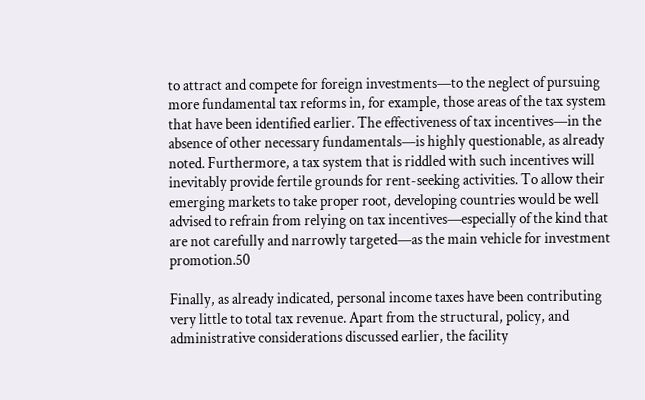to attract and compete for foreign investments—to the neglect of pursuing more fundamental tax reforms in, for example, those areas of the tax system that have been identified earlier. The effectiveness of tax incentives—in the absence of other necessary fundamentals—is highly questionable, as already noted. Furthermore, a tax system that is riddled with such incentives will inevitably provide fertile grounds for rent-seeking activities. To allow their emerging markets to take proper root, developing countries would be well advised to refrain from relying on tax incentives—especially of the kind that are not carefully and narrowly targeted—as the main vehicle for investment promotion.50

Finally, as already indicated, personal income taxes have been contributing very little to total tax revenue. Apart from the structural, policy, and administrative considerations discussed earlier, the facility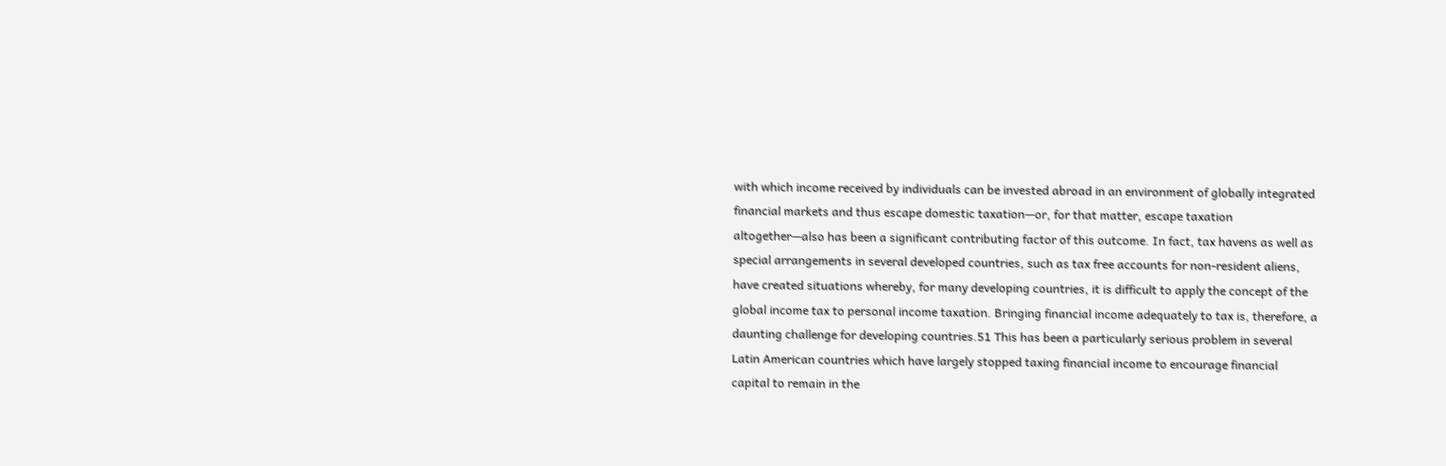with which income received by individuals can be invested abroad in an environment of globally integrated financial markets and thus escape domestic taxation—or, for that matter, escape taxation altogether—also has been a significant contributing factor of this outcome. In fact, tax havens as well as special arrangements in several developed countries, such as tax free accounts for non-resident aliens, have created situations whereby, for many developing countries, it is difficult to apply the concept of the global income tax to personal income taxation. Bringing financial income adequately to tax is, therefore, a daunting challenge for developing countries.51 This has been a particularly serious problem in several Latin American countries which have largely stopped taxing financial income to encourage financial capital to remain in the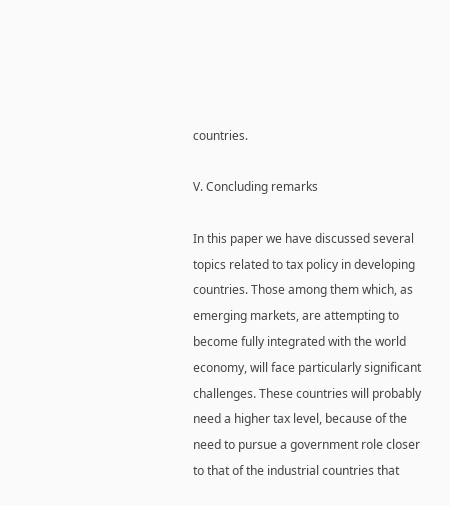countries.

V. Concluding remarks

In this paper we have discussed several topics related to tax policy in developing countries. Those among them which, as emerging markets, are attempting to become fully integrated with the world economy, will face particularly significant challenges. These countries will probably need a higher tax level, because of the need to pursue a government role closer to that of the industrial countries that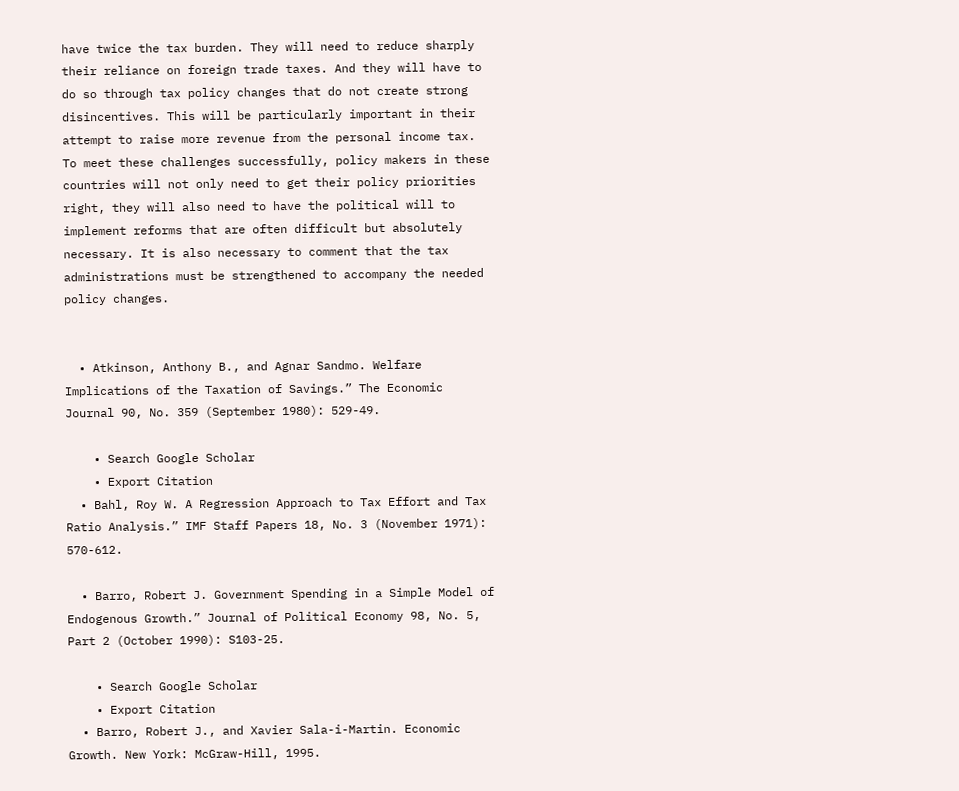have twice the tax burden. They will need to reduce sharply their reliance on foreign trade taxes. And they will have to do so through tax policy changes that do not create strong disincentives. This will be particularly important in their attempt to raise more revenue from the personal income tax. To meet these challenges successfully, policy makers in these countries will not only need to get their policy priorities right, they will also need to have the political will to implement reforms that are often difficult but absolutely necessary. It is also necessary to comment that the tax administrations must be strengthened to accompany the needed policy changes.


  • Atkinson, Anthony B., and Agnar Sandmo. Welfare Implications of the Taxation of Savings.” The Economic Journal 90, No. 359 (September 1980): 529-49.

    • Search Google Scholar
    • Export Citation
  • Bahl, Roy W. A Regression Approach to Tax Effort and Tax Ratio Analysis.” IMF Staff Papers 18, No. 3 (November 1971): 570-612.

  • Barro, Robert J. Government Spending in a Simple Model of Endogenous Growth.” Journal of Political Economy 98, No. 5, Part 2 (October 1990): S103-25.

    • Search Google Scholar
    • Export Citation
  • Barro, Robert J., and Xavier Sala-i-Martin. Economic Growth. New York: McGraw-Hill, 1995.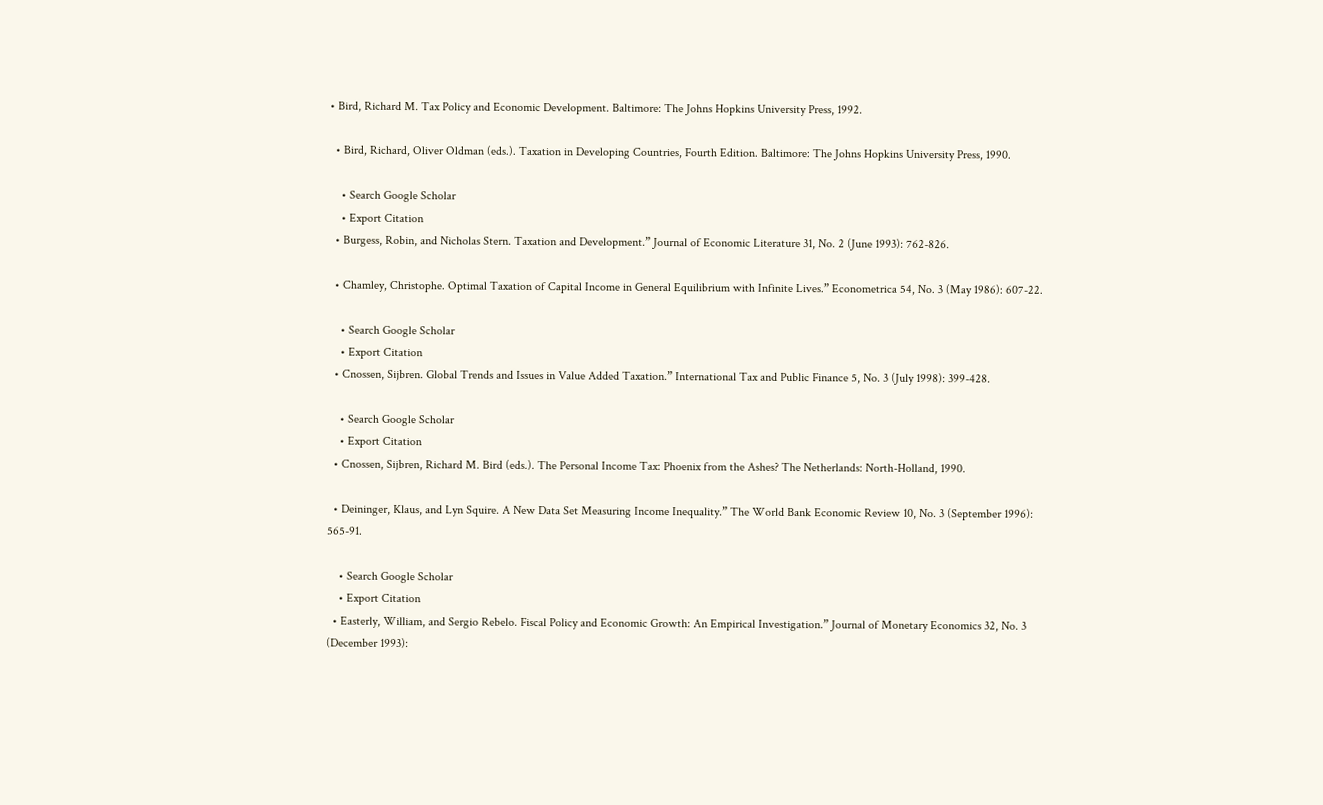• Bird, Richard M. Tax Policy and Economic Development. Baltimore: The Johns Hopkins University Press, 1992.

  • Bird, Richard, Oliver Oldman (eds.). Taxation in Developing Countries, Fourth Edition. Baltimore: The Johns Hopkins University Press, 1990.

    • Search Google Scholar
    • Export Citation
  • Burgess, Robin, and Nicholas Stern. Taxation and Development.” Journal of Economic Literature 31, No. 2 (June 1993): 762-826.

  • Chamley, Christophe. Optimal Taxation of Capital Income in General Equilibrium with Infinite Lives.” Econometrica 54, No. 3 (May 1986): 607-22.

    • Search Google Scholar
    • Export Citation
  • Cnossen, Sijbren. Global Trends and Issues in Value Added Taxation.” International Tax and Public Finance 5, No. 3 (July 1998): 399-428.

    • Search Google Scholar
    • Export Citation
  • Cnossen, Sijbren, Richard M. Bird (eds.). The Personal Income Tax: Phoenix from the Ashes? The Netherlands: North-Holland, 1990.

  • Deininger, Klaus, and Lyn Squire. A New Data Set Measuring Income Inequality.” The World Bank Economic Review 10, No. 3 (September 1996): 565-91.

    • Search Google Scholar
    • Export Citation
  • Easterly, William, and Sergio Rebelo. Fiscal Policy and Economic Growth: An Empirical Investigation.” Journal of Monetary Economics 32, No. 3 (December 1993):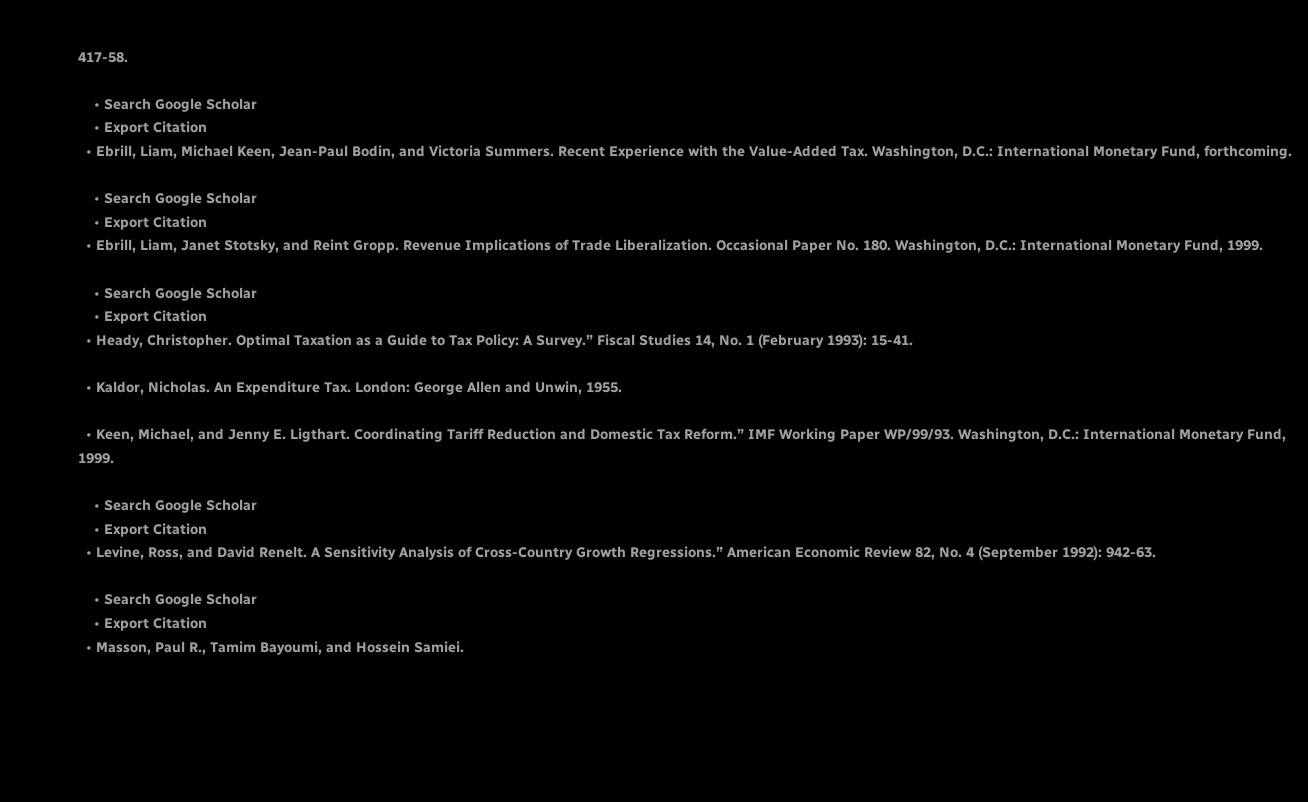417-58.

    • Search Google Scholar
    • Export Citation
  • Ebrill, Liam, Michael Keen, Jean-Paul Bodin, and Victoria Summers. Recent Experience with the Value-Added Tax. Washington, D.C.: International Monetary Fund, forthcoming.

    • Search Google Scholar
    • Export Citation
  • Ebrill, Liam, Janet Stotsky, and Reint Gropp. Revenue Implications of Trade Liberalization. Occasional Paper No. 180. Washington, D.C.: International Monetary Fund, 1999.

    • Search Google Scholar
    • Export Citation
  • Heady, Christopher. Optimal Taxation as a Guide to Tax Policy: A Survey.” Fiscal Studies 14, No. 1 (February 1993): 15-41.

  • Kaldor, Nicholas. An Expenditure Tax. London: George Allen and Unwin, 1955.

  • Keen, Michael, and Jenny E. Ligthart. Coordinating Tariff Reduction and Domestic Tax Reform.” IMF Working Paper WP/99/93. Washington, D.C.: International Monetary Fund, 1999.

    • Search Google Scholar
    • Export Citation
  • Levine, Ross, and David Renelt. A Sensitivity Analysis of Cross-Country Growth Regressions.” American Economic Review 82, No. 4 (September 1992): 942-63.

    • Search Google Scholar
    • Export Citation
  • Masson, Paul R., Tamim Bayoumi, and Hossein Samiei.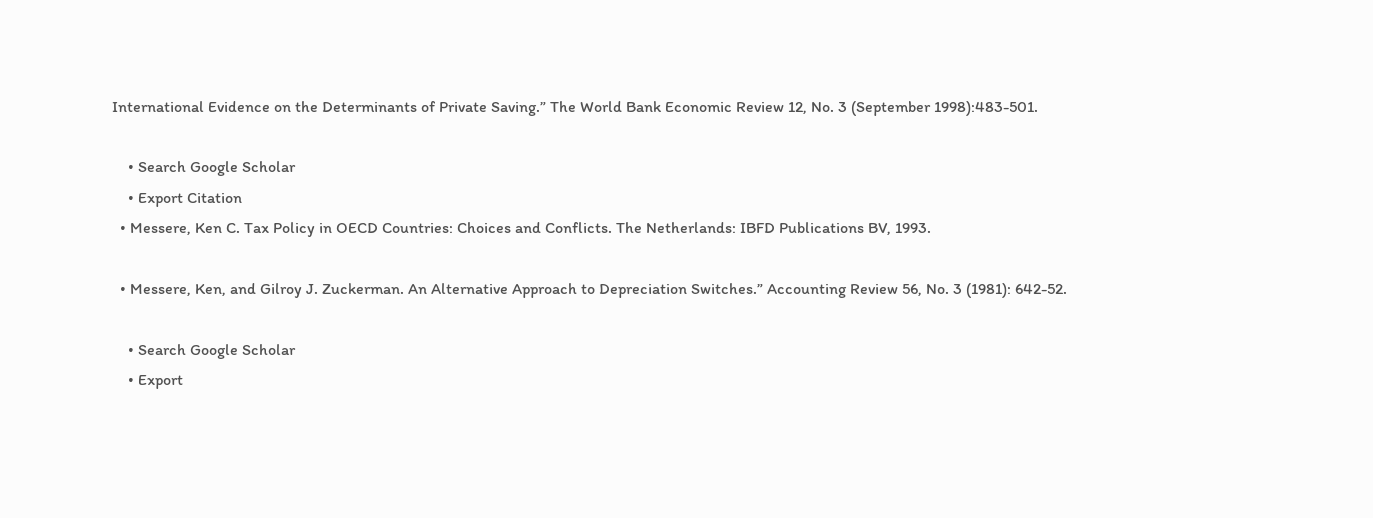International Evidence on the Determinants of Private Saving.” The World Bank Economic Review 12, No. 3 (September 1998):483-501.

    • Search Google Scholar
    • Export Citation
  • Messere, Ken C. Tax Policy in OECD Countries: Choices and Conflicts. The Netherlands: IBFD Publications BV, 1993.

  • Messere, Ken, and Gilroy J. Zuckerman. An Alternative Approach to Depreciation Switches.” Accounting Review 56, No. 3 (1981): 642-52.

    • Search Google Scholar
    • Export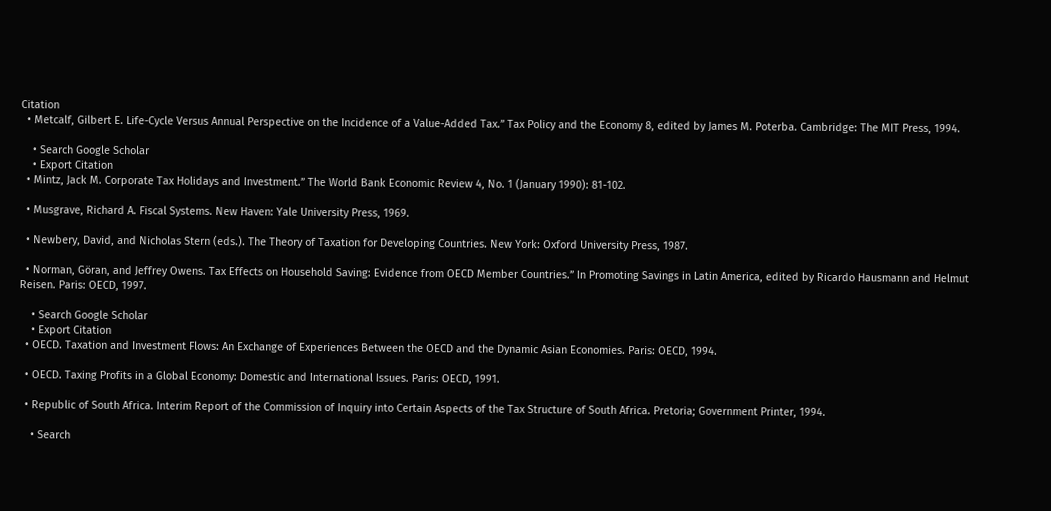Citation
  • Metcalf, Gilbert E. Life-Cycle Versus Annual Perspective on the Incidence of a Value-Added Tax.” Tax Policy and the Economy 8, edited by James M. Poterba. Cambridge: The MIT Press, 1994.

    • Search Google Scholar
    • Export Citation
  • Mintz, Jack M. Corporate Tax Holidays and Investment.” The World Bank Economic Review 4, No. 1 (January 1990): 81-102.

  • Musgrave, Richard A. Fiscal Systems. New Haven: Yale University Press, 1969.

  • Newbery, David, and Nicholas Stern (eds.). The Theory of Taxation for Developing Countries. New York: Oxford University Press, 1987.

  • Norman, Göran, and Jeffrey Owens. Tax Effects on Household Saving: Evidence from OECD Member Countries.” In Promoting Savings in Latin America, edited by Ricardo Hausmann and Helmut Reisen. Paris: OECD, 1997.

    • Search Google Scholar
    • Export Citation
  • OECD. Taxation and Investment Flows: An Exchange of Experiences Between the OECD and the Dynamic Asian Economies. Paris: OECD, 1994.

  • OECD. Taxing Profits in a Global Economy: Domestic and International Issues. Paris: OECD, 1991.

  • Republic of South Africa. Interim Report of the Commission of Inquiry into Certain Aspects of the Tax Structure of South Africa. Pretoria; Government Printer, 1994.

    • Search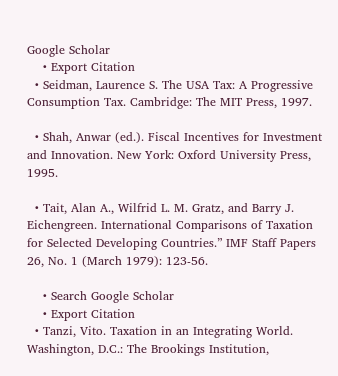Google Scholar
    • Export Citation
  • Seidman, Laurence S. The USA Tax: A Progressive Consumption Tax. Cambridge: The MIT Press, 1997.

  • Shah, Anwar (ed.). Fiscal Incentives for Investment and Innovation. New York: Oxford University Press, 1995.

  • Tait, Alan A., Wilfrid L. M. Gratz, and Barry J. Eichengreen. International Comparisons of Taxation for Selected Developing Countries.” IMF Staff Papers 26, No. 1 (March 1979): 123-56.

    • Search Google Scholar
    • Export Citation
  • Tanzi, Vito. Taxation in an Integrating World. Washington, D.C.: The Brookings Institution,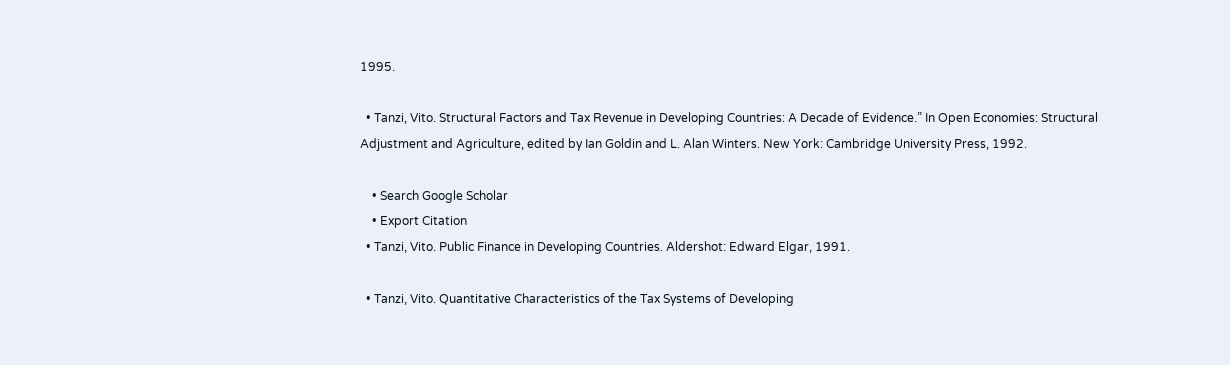1995.

  • Tanzi, Vito. Structural Factors and Tax Revenue in Developing Countries: A Decade of Evidence.” In Open Economies: Structural Adjustment and Agriculture, edited by Ian Goldin and L. Alan Winters. New York: Cambridge University Press, 1992.

    • Search Google Scholar
    • Export Citation
  • Tanzi, Vito. Public Finance in Developing Countries. Aldershot: Edward Elgar, 1991.

  • Tanzi, Vito. Quantitative Characteristics of the Tax Systems of Developing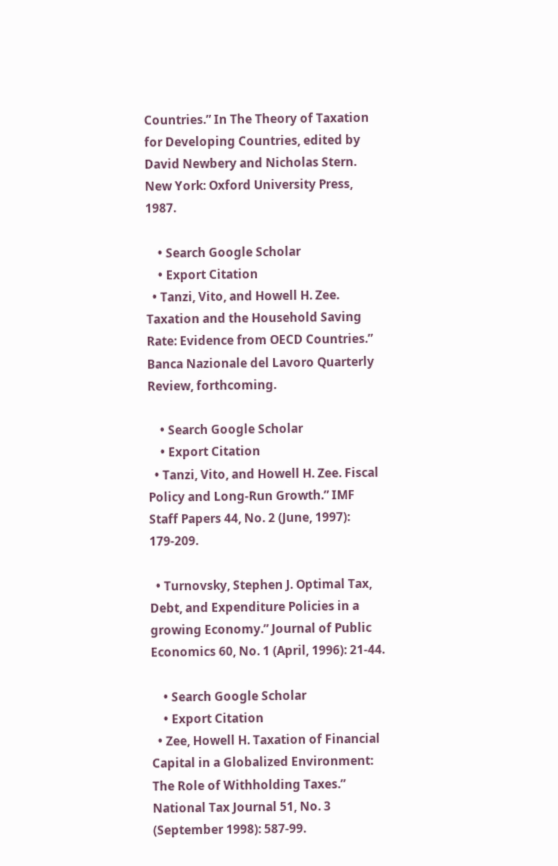Countries.” In The Theory of Taxation for Developing Countries, edited by David Newbery and Nicholas Stern. New York: Oxford University Press, 1987.

    • Search Google Scholar
    • Export Citation
  • Tanzi, Vito, and Howell H. Zee. Taxation and the Household Saving Rate: Evidence from OECD Countries.” Banca Nazionale del Lavoro Quarterly Review, forthcoming.

    • Search Google Scholar
    • Export Citation
  • Tanzi, Vito, and Howell H. Zee. Fiscal Policy and Long-Run Growth.” IMF Staff Papers 44, No. 2 (June, 1997): 179-209.

  • Turnovsky, Stephen J. Optimal Tax, Debt, and Expenditure Policies in a growing Economy.” Journal of Public Economics 60, No. 1 (April, 1996): 21-44.

    • Search Google Scholar
    • Export Citation
  • Zee, Howell H. Taxation of Financial Capital in a Globalized Environment: The Role of Withholding Taxes.” National Tax Journal 51, No. 3 (September 1998): 587-99.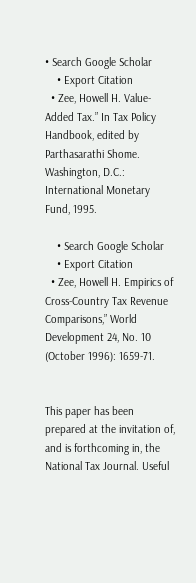• Search Google Scholar
    • Export Citation
  • Zee, Howell H. Value-Added Tax.” In Tax Policy Handbook, edited by Parthasarathi Shome. Washington, D.C.: International Monetary Fund, 1995.

    • Search Google Scholar
    • Export Citation
  • Zee, Howell H. Empirics of Cross-Country Tax Revenue Comparisons,” World Development 24, No. 10 (October 1996): 1659-71.


This paper has been prepared at the invitation of, and is forthcoming in, the National Tax Journal. Useful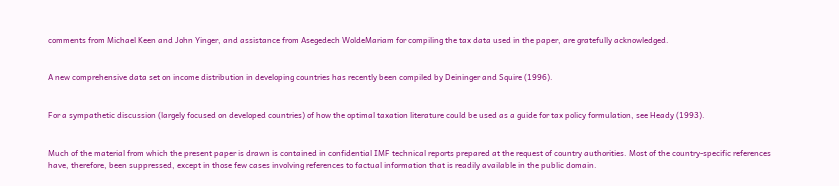comments from Michael Keen and John Yinger, and assistance from Asegedech WoldeMariam for compiling the tax data used in the paper, are gratefully acknowledged.


A new comprehensive data set on income distribution in developing countries has recently been compiled by Deininger and Squire (1996).


For a sympathetic discussion (largely focused on developed countries) of how the optimal taxation literature could be used as a guide for tax policy formulation, see Heady (1993).


Much of the material from which the present paper is drawn is contained in confidential IMF technical reports prepared at the request of country authorities. Most of the country-specific references have, therefore, been suppressed, except in those few cases involving references to factual information that is readily available in the public domain.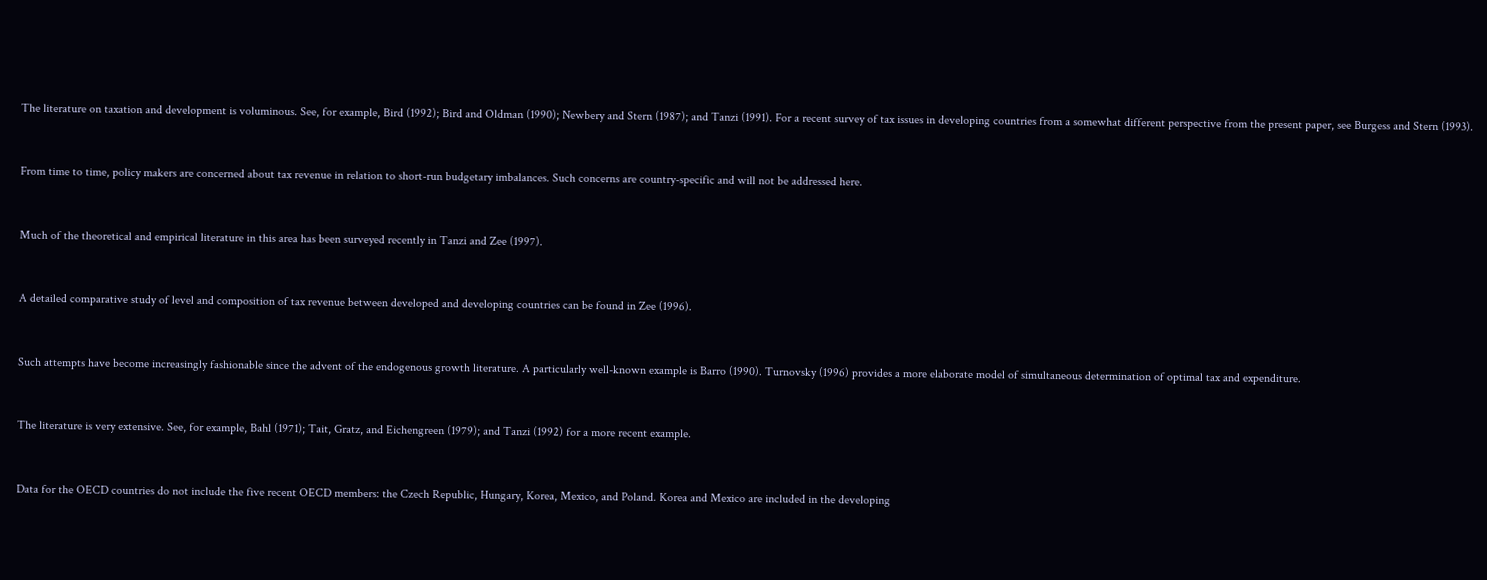The literature on taxation and development is voluminous. See, for example, Bird (1992); Bird and Oldman (1990); Newbery and Stern (1987); and Tanzi (1991). For a recent survey of tax issues in developing countries from a somewhat different perspective from the present paper, see Burgess and Stern (1993).


From time to time, policy makers are concerned about tax revenue in relation to short-run budgetary imbalances. Such concerns are country-specific and will not be addressed here.


Much of the theoretical and empirical literature in this area has been surveyed recently in Tanzi and Zee (1997).


A detailed comparative study of level and composition of tax revenue between developed and developing countries can be found in Zee (1996).


Such attempts have become increasingly fashionable since the advent of the endogenous growth literature. A particularly well-known example is Barro (1990). Turnovsky (1996) provides a more elaborate model of simultaneous determination of optimal tax and expenditure.


The literature is very extensive. See, for example, Bahl (1971); Tait, Gratz, and Eichengreen (1979); and Tanzi (1992) for a more recent example.


Data for the OECD countries do not include the five recent OECD members: the Czech Republic, Hungary, Korea, Mexico, and Poland. Korea and Mexico are included in the developing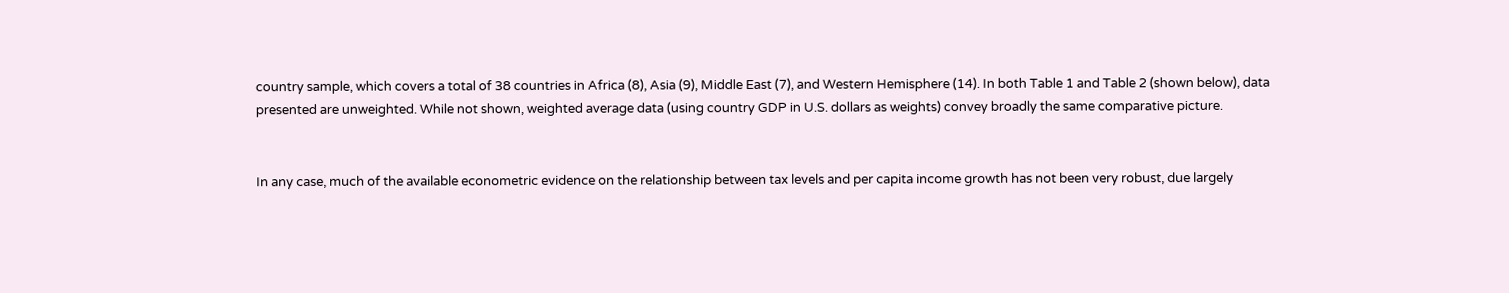country sample, which covers a total of 38 countries in Africa (8), Asia (9), Middle East (7), and Western Hemisphere (14). In both Table 1 and Table 2 (shown below), data presented are unweighted. While not shown, weighted average data (using country GDP in U.S. dollars as weights) convey broadly the same comparative picture.


In any case, much of the available econometric evidence on the relationship between tax levels and per capita income growth has not been very robust, due largely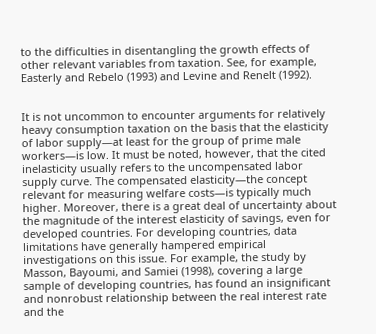to the difficulties in disentangling the growth effects of other relevant variables from taxation. See, for example, Easterly and Rebelo (1993) and Levine and Renelt (1992).


It is not uncommon to encounter arguments for relatively heavy consumption taxation on the basis that the elasticity of labor supply—at least for the group of prime male workers—is low. It must be noted, however, that the cited inelasticity usually refers to the uncompensated labor supply curve. The compensated elasticity—the concept relevant for measuring welfare costs—is typically much higher. Moreover, there is a great deal of uncertainty about the magnitude of the interest elasticity of savings, even for developed countries. For developing countries, data limitations have generally hampered empirical investigations on this issue. For example, the study by Masson, Bayoumi, and Samiei (1998), covering a large sample of developing countries, has found an insignificant and nonrobust relationship between the real interest rate and the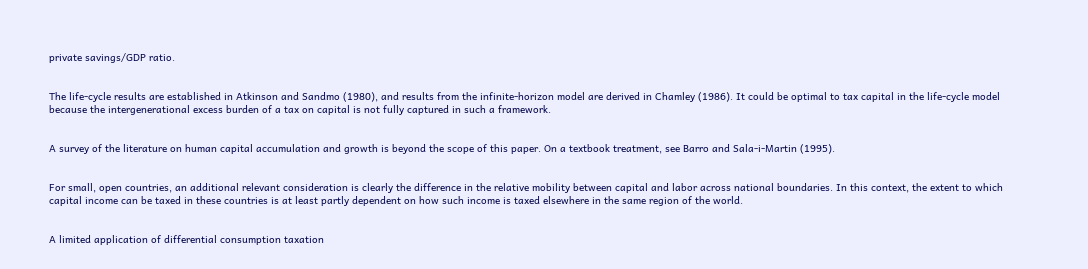private savings/GDP ratio.


The life-cycle results are established in Atkinson and Sandmo (1980), and results from the infinite-horizon model are derived in Chamley (1986). It could be optimal to tax capital in the life-cycle model because the intergenerational excess burden of a tax on capital is not fully captured in such a framework.


A survey of the literature on human capital accumulation and growth is beyond the scope of this paper. On a textbook treatment, see Barro and Sala-i-Martin (1995).


For small, open countries, an additional relevant consideration is clearly the difference in the relative mobility between capital and labor across national boundaries. In this context, the extent to which capital income can be taxed in these countries is at least partly dependent on how such income is taxed elsewhere in the same region of the world.


A limited application of differential consumption taxation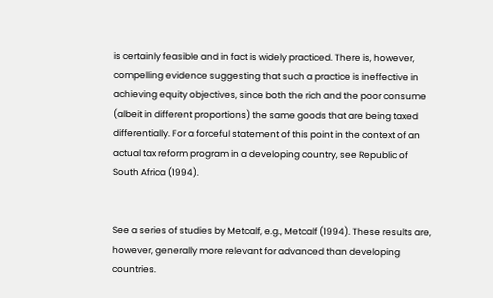is certainly feasible and in fact is widely practiced. There is, however, compelling evidence suggesting that such a practice is ineffective in achieving equity objectives, since both the rich and the poor consume (albeit in different proportions) the same goods that are being taxed differentially. For a forceful statement of this point in the context of an actual tax reform program in a developing country, see Republic of South Africa (1994).


See a series of studies by Metcalf, e.g., Metcalf (1994). These results are, however, generally more relevant for advanced than developing countries.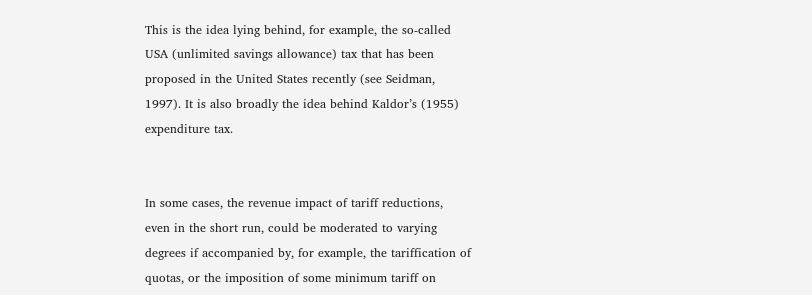This is the idea lying behind, for example, the so-called USA (unlimited savings allowance) tax that has been proposed in the United States recently (see Seidman, 1997). It is also broadly the idea behind Kaldor’s (1955) expenditure tax.


In some cases, the revenue impact of tariff reductions, even in the short run, could be moderated to varying degrees if accompanied by, for example, the tariffication of quotas, or the imposition of some minimum tariff on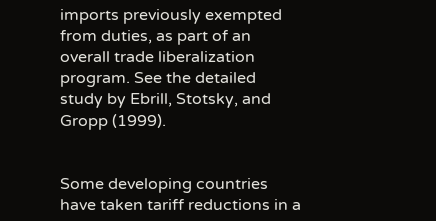imports previously exempted from duties, as part of an overall trade liberalization program. See the detailed study by Ebrill, Stotsky, and Gropp (1999).


Some developing countries have taken tariff reductions in a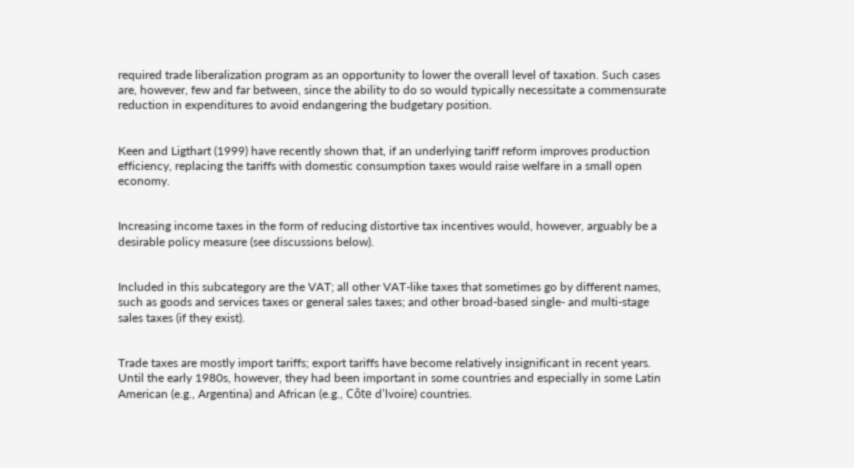required trade liberalization program as an opportunity to lower the overall level of taxation. Such cases are, however, few and far between, since the ability to do so would typically necessitate a commensurate reduction in expenditures to avoid endangering the budgetary position.


Keen and Ligthart (1999) have recently shown that, if an underlying tariff reform improves production efficiency, replacing the tariffs with domestic consumption taxes would raise welfare in a small open economy.


Increasing income taxes in the form of reducing distortive tax incentives would, however, arguably be a desirable policy measure (see discussions below).


Included in this subcategory are the VAT; all other VAT-like taxes that sometimes go by different names, such as goods and services taxes or general sales taxes; and other broad-based single- and multi-stage sales taxes (if they exist).


Trade taxes are mostly import tariffs; export tariffs have become relatively insignificant in recent years. Until the early 1980s, however, they had been important in some countries and especially in some Latin American (e.g., Argentina) and African (e.g., Côte d’lvoire) countries.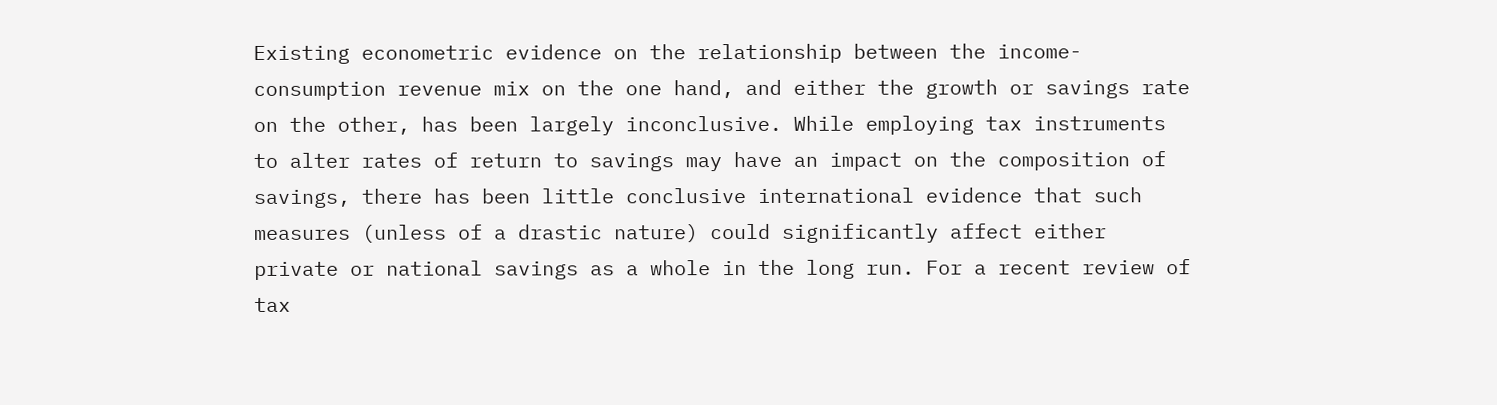Existing econometric evidence on the relationship between the income-consumption revenue mix on the one hand, and either the growth or savings rate on the other, has been largely inconclusive. While employing tax instruments to alter rates of return to savings may have an impact on the composition of savings, there has been little conclusive international evidence that such measures (unless of a drastic nature) could significantly affect either private or national savings as a whole in the long run. For a recent review of tax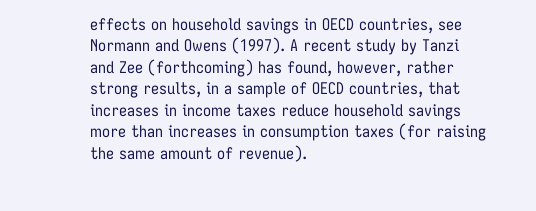effects on household savings in OECD countries, see Normann and Owens (1997). A recent study by Tanzi and Zee (forthcoming) has found, however, rather strong results, in a sample of OECD countries, that increases in income taxes reduce household savings more than increases in consumption taxes (for raising the same amount of revenue).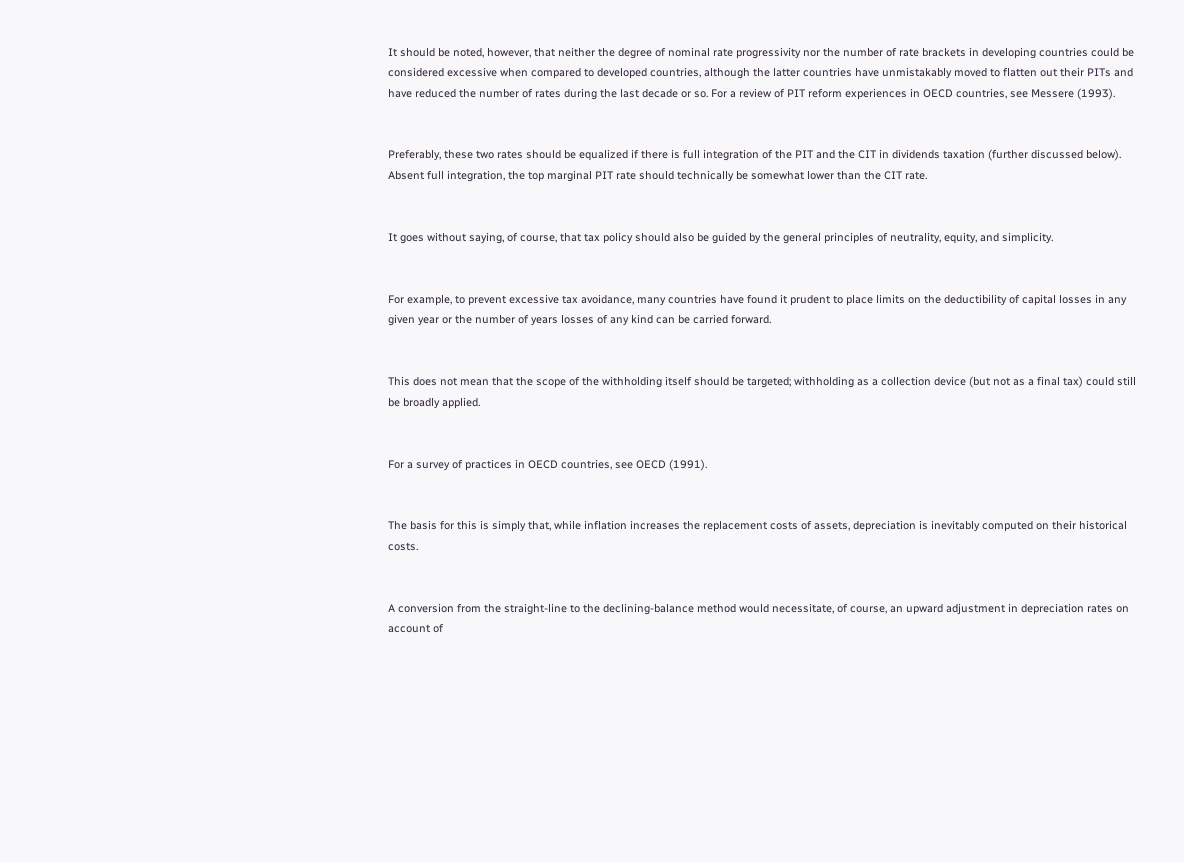It should be noted, however, that neither the degree of nominal rate progressivity nor the number of rate brackets in developing countries could be considered excessive when compared to developed countries, although the latter countries have unmistakably moved to flatten out their PITs and have reduced the number of rates during the last decade or so. For a review of PIT reform experiences in OECD countries, see Messere (1993).


Preferably, these two rates should be equalized if there is full integration of the PIT and the CIT in dividends taxation (further discussed below). Absent full integration, the top marginal PIT rate should technically be somewhat lower than the CIT rate.


It goes without saying, of course, that tax policy should also be guided by the general principles of neutrality, equity, and simplicity.


For example, to prevent excessive tax avoidance, many countries have found it prudent to place limits on the deductibility of capital losses in any given year or the number of years losses of any kind can be carried forward.


This does not mean that the scope of the withholding itself should be targeted; withholding as a collection device (but not as a final tax) could still be broadly applied.


For a survey of practices in OECD countries, see OECD (1991).


The basis for this is simply that, while inflation increases the replacement costs of assets, depreciation is inevitably computed on their historical costs.


A conversion from the straight-line to the declining-balance method would necessitate, of course, an upward adjustment in depreciation rates on account of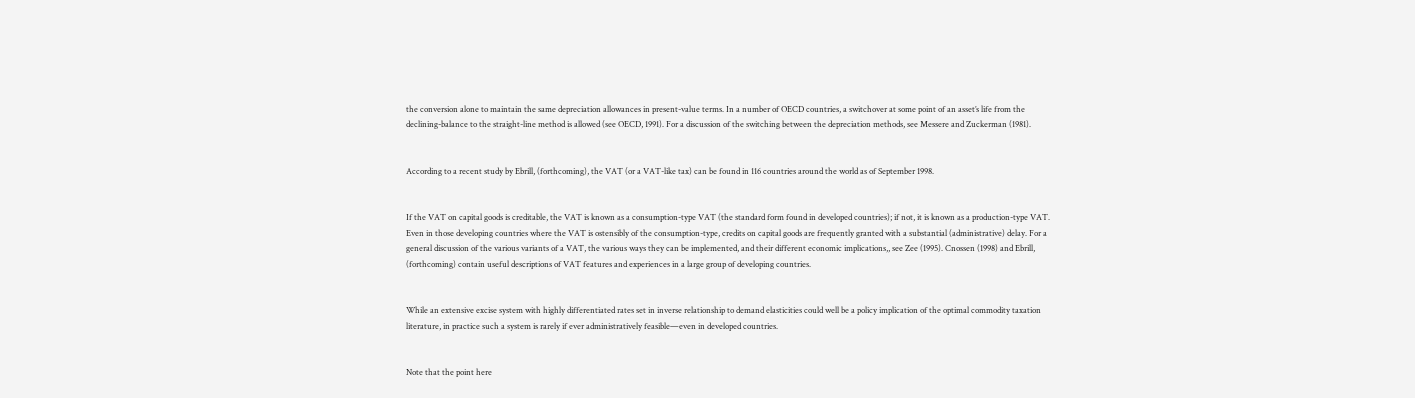the conversion alone to maintain the same depreciation allowances in present-value terms. In a number of OECD countries, a switchover at some point of an asset’s life from the declining-balance to the straight-line method is allowed (see OECD, 1991). For a discussion of the switching between the depreciation methods, see Messere and Zuckerman (1981).


According to a recent study by Ebrill, (forthcoming), the VAT (or a VAT-like tax) can be found in 116 countries around the world as of September 1998.


If the VAT on capital goods is creditable, the VAT is known as a consumption-type VAT (the standard form found in developed countries); if not, it is known as a production-type VAT. Even in those developing countries where the VAT is ostensibly of the consumption-type, credits on capital goods are frequently granted with a substantial (administrative) delay. For a general discussion of the various variants of a VAT, the various ways they can be implemented, and their different economic implications,, see Zee (1995). Cnossen (1998) and Ebrill, (forthcoming) contain useful descriptions of VAT features and experiences in a large group of developing countries.


While an extensive excise system with highly differentiated rates set in inverse relationship to demand elasticities could well be a policy implication of the optimal commodity taxation literature, in practice such a system is rarely if ever administratively feasible—even in developed countries.


Note that the point here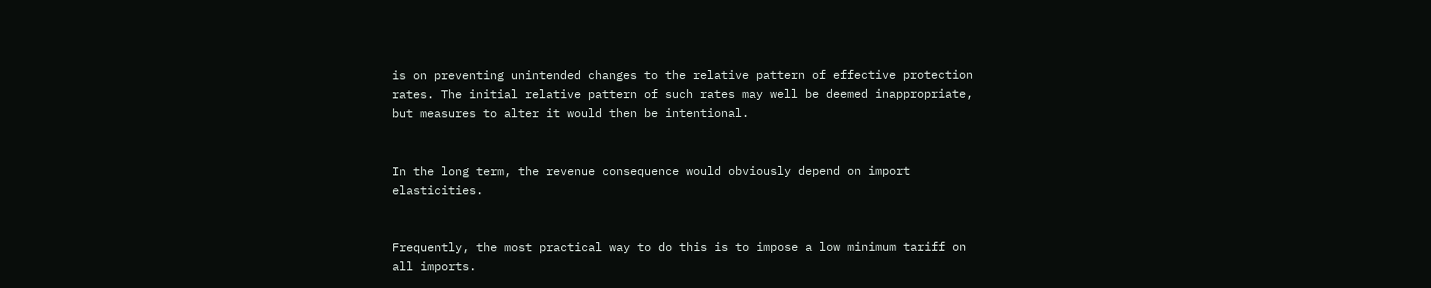is on preventing unintended changes to the relative pattern of effective protection rates. The initial relative pattern of such rates may well be deemed inappropriate, but measures to alter it would then be intentional.


In the long term, the revenue consequence would obviously depend on import elasticities.


Frequently, the most practical way to do this is to impose a low minimum tariff on all imports.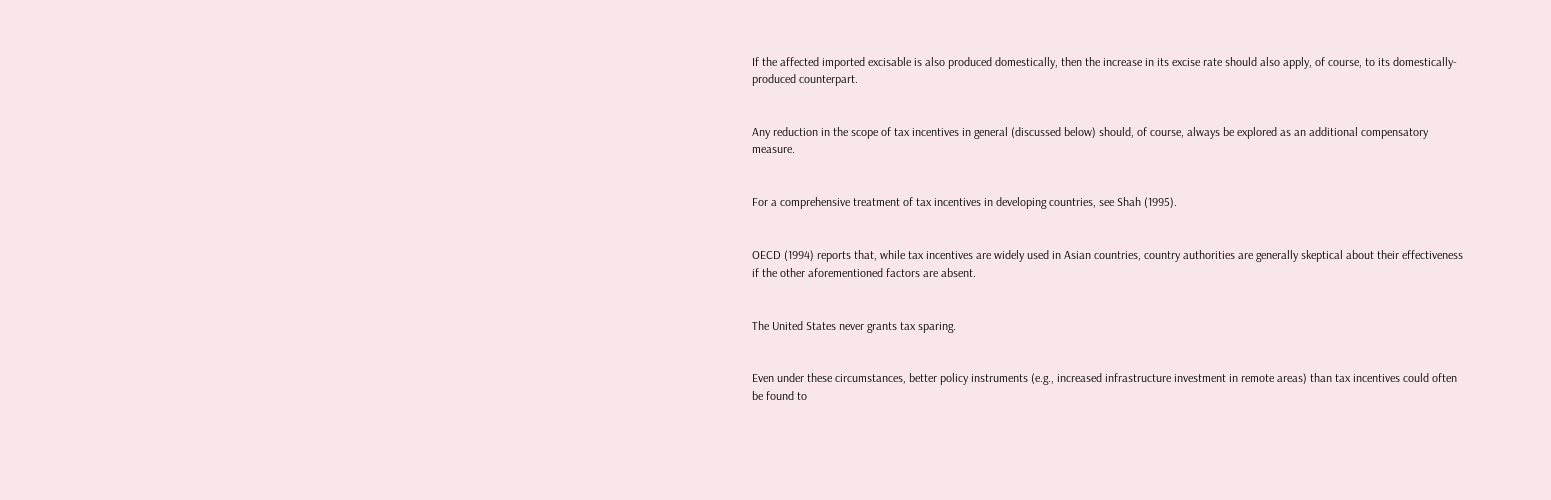If the affected imported excisable is also produced domestically, then the increase in its excise rate should also apply, of course, to its domestically-produced counterpart.


Any reduction in the scope of tax incentives in general (discussed below) should, of course, always be explored as an additional compensatory measure.


For a comprehensive treatment of tax incentives in developing countries, see Shah (1995).


OECD (1994) reports that, while tax incentives are widely used in Asian countries, country authorities are generally skeptical about their effectiveness if the other aforementioned factors are absent.


The United States never grants tax sparing.


Even under these circumstances, better policy instruments (e.g., increased infrastructure investment in remote areas) than tax incentives could often be found to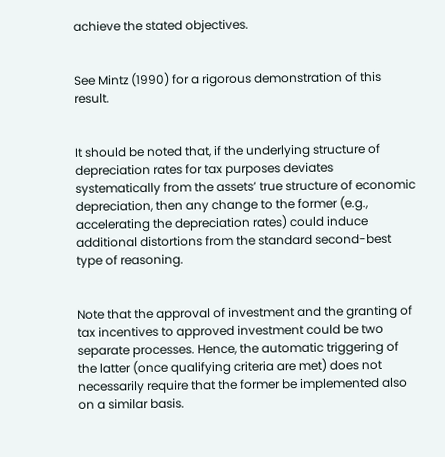achieve the stated objectives.


See Mintz (1990) for a rigorous demonstration of this result.


It should be noted that, if the underlying structure of depreciation rates for tax purposes deviates systematically from the assets’ true structure of economic depreciation, then any change to the former (e.g., accelerating the depreciation rates) could induce additional distortions from the standard second-best type of reasoning.


Note that the approval of investment and the granting of tax incentives to approved investment could be two separate processes. Hence, the automatic triggering of the latter (once qualifying criteria are met) does not necessarily require that the former be implemented also on a similar basis.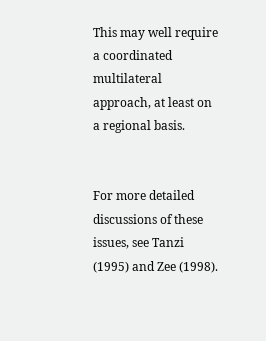This may well require a coordinated multilateral approach, at least on a regional basis.


For more detailed discussions of these issues, see Tanzi (1995) and Zee (1998).